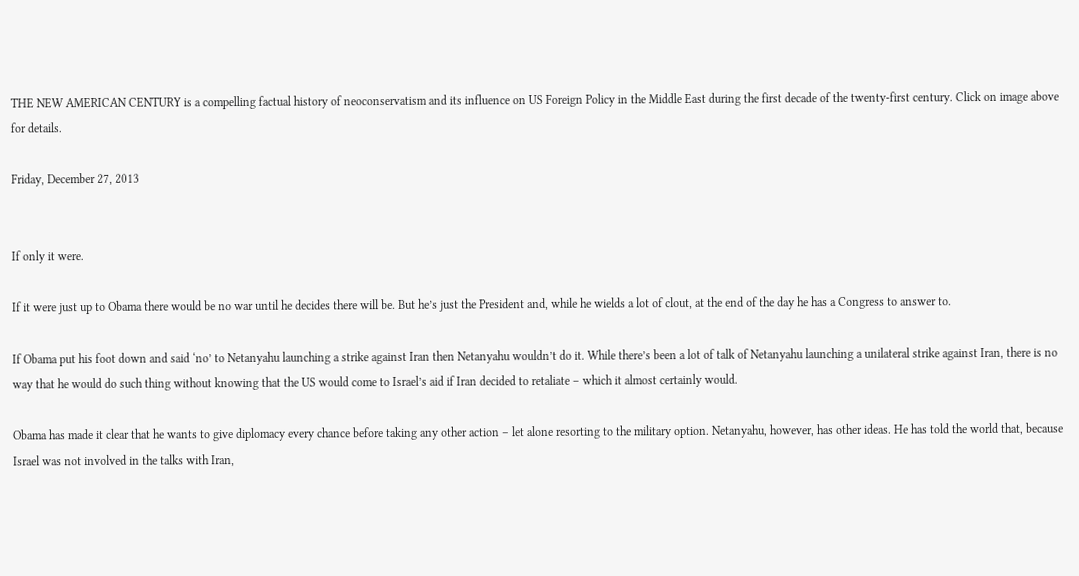THE NEW AMERICAN CENTURY is a compelling factual history of neoconservatism and its influence on US Foreign Policy in the Middle East during the first decade of the twenty-first century. Click on image above for details.

Friday, December 27, 2013


If only it were.

If it were just up to Obama there would be no war until he decides there will be. But he’s just the President and, while he wields a lot of clout, at the end of the day he has a Congress to answer to.

If Obama put his foot down and said ‘no’ to Netanyahu launching a strike against Iran then Netanyahu wouldn’t do it. While there’s been a lot of talk of Netanyahu launching a unilateral strike against Iran, there is no way that he would do such thing without knowing that the US would come to Israel’s aid if Iran decided to retaliate – which it almost certainly would.

Obama has made it clear that he wants to give diplomacy every chance before taking any other action – let alone resorting to the military option. Netanyahu, however, has other ideas. He has told the world that, because Israel was not involved in the talks with Iran,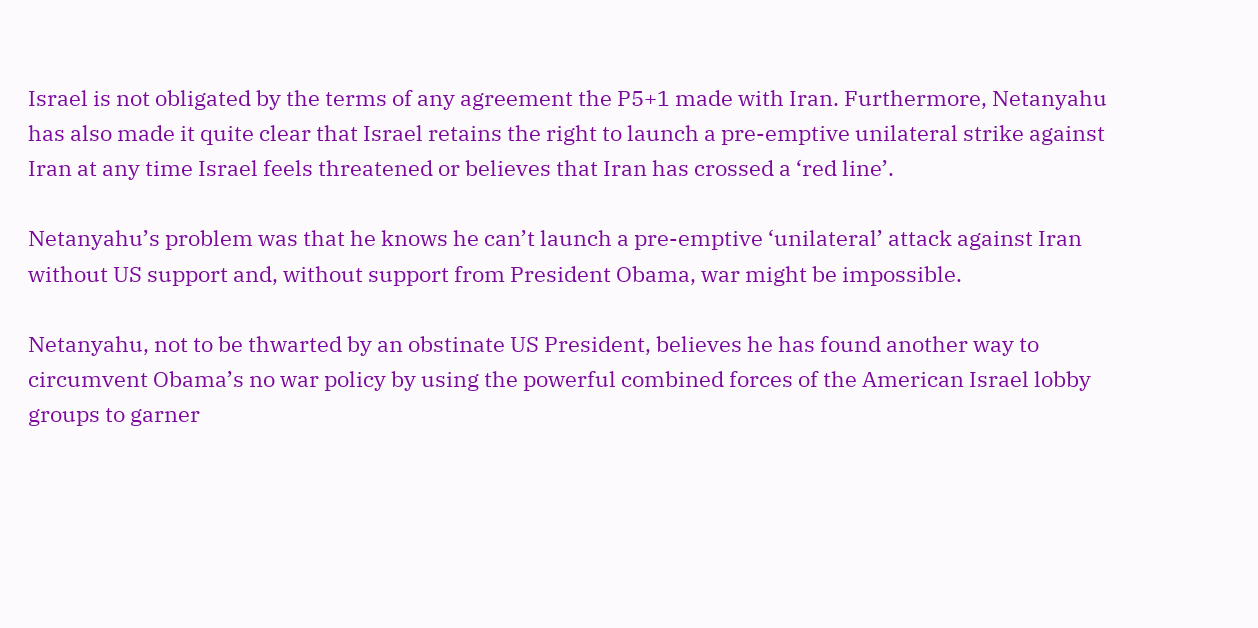Israel is not obligated by the terms of any agreement the P5+1 made with Iran. Furthermore, Netanyahu has also made it quite clear that Israel retains the right to launch a pre-emptive unilateral strike against Iran at any time Israel feels threatened or believes that Iran has crossed a ‘red line’.

Netanyahu’s problem was that he knows he can’t launch a pre-emptive ‘unilateral’ attack against Iran without US support and, without support from President Obama, war might be impossible.

Netanyahu, not to be thwarted by an obstinate US President, believes he has found another way to circumvent Obama’s no war policy by using the powerful combined forces of the American Israel lobby groups to garner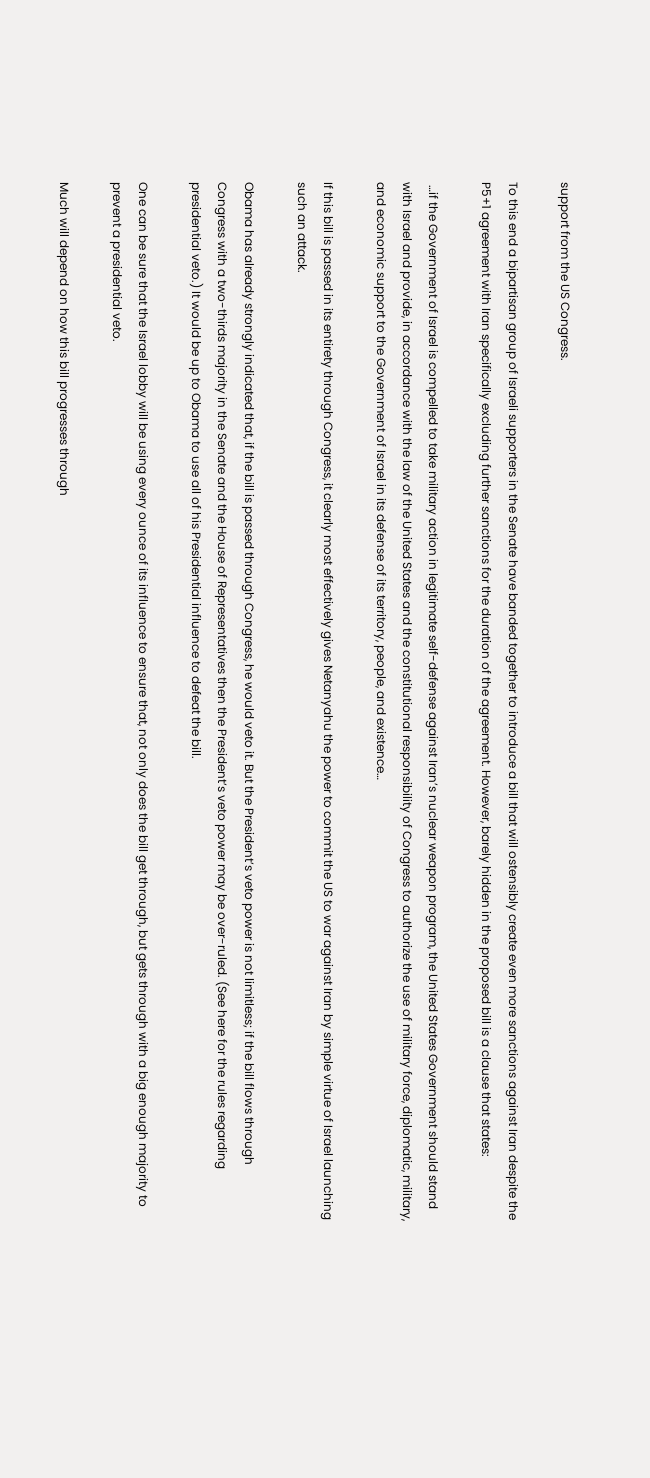support from the US Congress.

To this end a bipartisan group of Israeli supporters in the Senate have banded together to introduce a bill that will ostensibly create even more sanctions against Iran despite the P5+1 agreement with Iran specifically excluding further sanctions for the duration of the agreement. However, barely hidden in the proposed bill is a clause that states:

 …if the Government of Israel is compelled to take military action in legitimate self-defense against Iran’s nuclear weapon program, the United States Government should stand with Israel and provide, in accordance with the law of the United States and the constitutional responsibility of Congress to authorize the use of military force, diplomatic, military, and economic support to the Government of Israel in its defense of its territory, people, and existence…

If this bill is passed in its entirety through Congress, it clearly most effectively gives Netanyahu the power to commit the US to war against Iran by simple virtue of Israel launching such an attack.

Obama has already strongly indicated that, if the bill is passed through Congress, he would veto it. But the President’s veto power is not limitless; if the bill flows through Congress with a two-thirds majority in the Senate and the House of Representatives then the President’s veto power may be over-ruled. (See here for the rules regarding presidential veto.) It would be up to Obama to use all of his Presidential influence to defeat the bill.

One can be sure that the Israel lobby will be using every ounce of its influence to ensure that, not only does the bill get through, but gets through with a big enough majority to prevent a presidential veto.

Much will depend on how this bill progresses through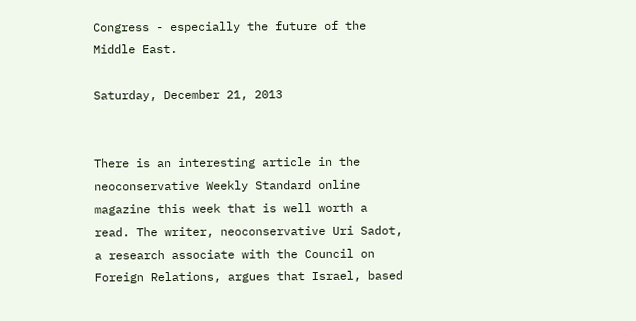Congress - especially the future of the Middle East.

Saturday, December 21, 2013


There is an interesting article in the neoconservative Weekly Standard online magazine this week that is well worth a read. The writer, neoconservative Uri Sadot, a research associate with the Council on Foreign Relations, argues that Israel, based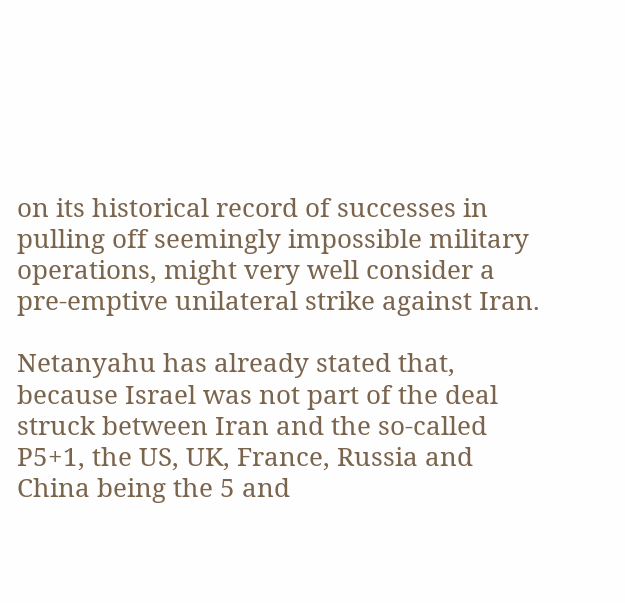on its historical record of successes in pulling off seemingly impossible military operations, might very well consider a pre-emptive unilateral strike against Iran.

Netanyahu has already stated that, because Israel was not part of the deal struck between Iran and the so-called P5+1, the US, UK, France, Russia and China being the 5 and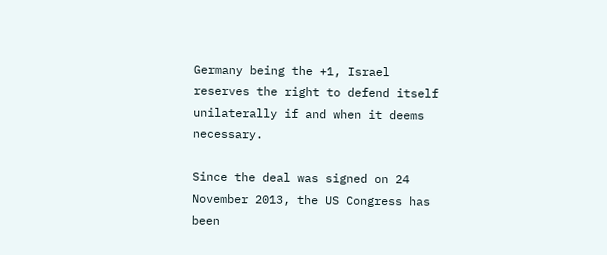Germany being the +1, Israel reserves the right to defend itself unilaterally if and when it deems necessary.

Since the deal was signed on 24 November 2013, the US Congress has been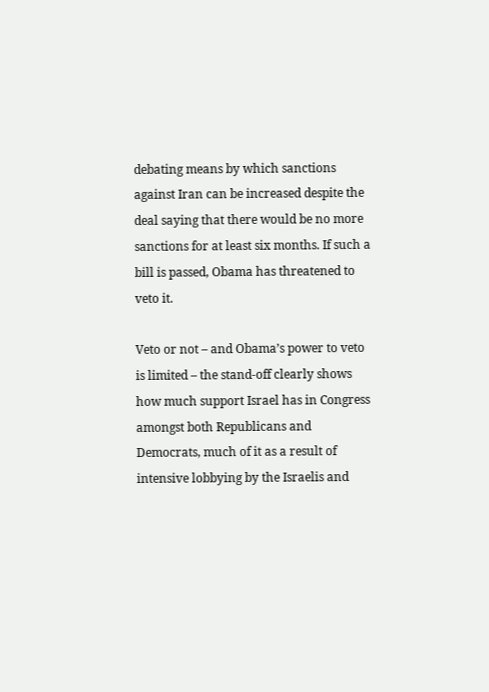debating means by which sanctions against Iran can be increased despite the deal saying that there would be no more sanctions for at least six months. If such a bill is passed, Obama has threatened to veto it.

Veto or not – and Obama’s power to veto is limited – the stand-off clearly shows how much support Israel has in Congress amongst both Republicans and Democrats, much of it as a result of intensive lobbying by the Israelis and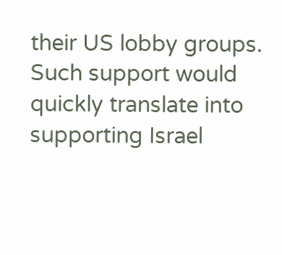their US lobby groups. Such support would quickly translate into supporting Israel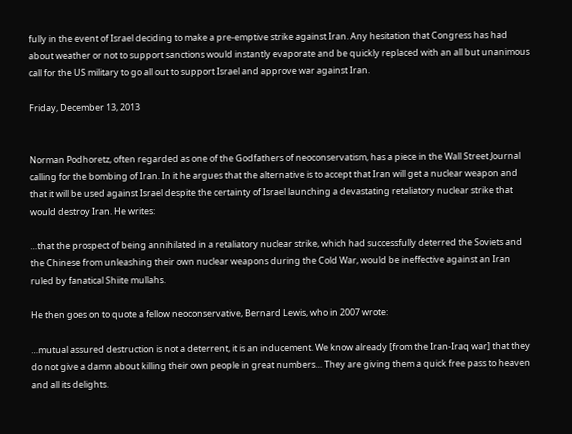fully in the event of Israel deciding to make a pre-emptive strike against Iran. Any hesitation that Congress has had about weather or not to support sanctions would instantly evaporate and be quickly replaced with an all but unanimous call for the US military to go all out to support Israel and approve war against Iran.

Friday, December 13, 2013


Norman Podhoretz, often regarded as one of the Godfathers of neoconservatism, has a piece in the Wall Street Journal calling for the bombing of Iran. In it he argues that the alternative is to accept that Iran will get a nuclear weapon and that it will be used against Israel despite the certainty of Israel launching a devastating retaliatory nuclear strike that would destroy Iran. He writes:

…that the prospect of being annihilated in a retaliatory nuclear strike, which had successfully deterred the Soviets and the Chinese from unleashing their own nuclear weapons during the Cold War, would be ineffective against an Iran ruled by fanatical Shiite mullahs.

He then goes on to quote a fellow neoconservative, Bernard Lewis, who in 2007 wrote:

…mutual assured destruction is not a deterrent, it is an inducement. We know already [from the Iran-Iraq war] that they do not give a damn about killing their own people in great numbers… They are giving them a quick free pass to heaven and all its delights.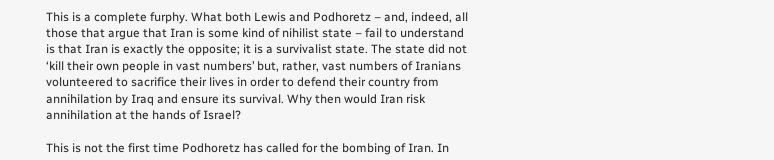This is a complete furphy. What both Lewis and Podhoretz – and, indeed, all those that argue that Iran is some kind of nihilist state – fail to understand is that Iran is exactly the opposite; it is a survivalist state. The state did not ‘kill their own people in vast numbers’ but, rather, vast numbers of Iranians volunteered to sacrifice their lives in order to defend their country from annihilation by Iraq and ensure its survival. Why then would Iran risk annihilation at the hands of Israel?

This is not the first time Podhoretz has called for the bombing of Iran. In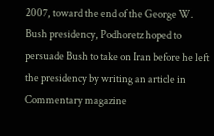2007, toward the end of the George W. Bush presidency, Podhoretz hoped to persuade Bush to take on Iran before he left the presidency by writing an article in Commentary magazine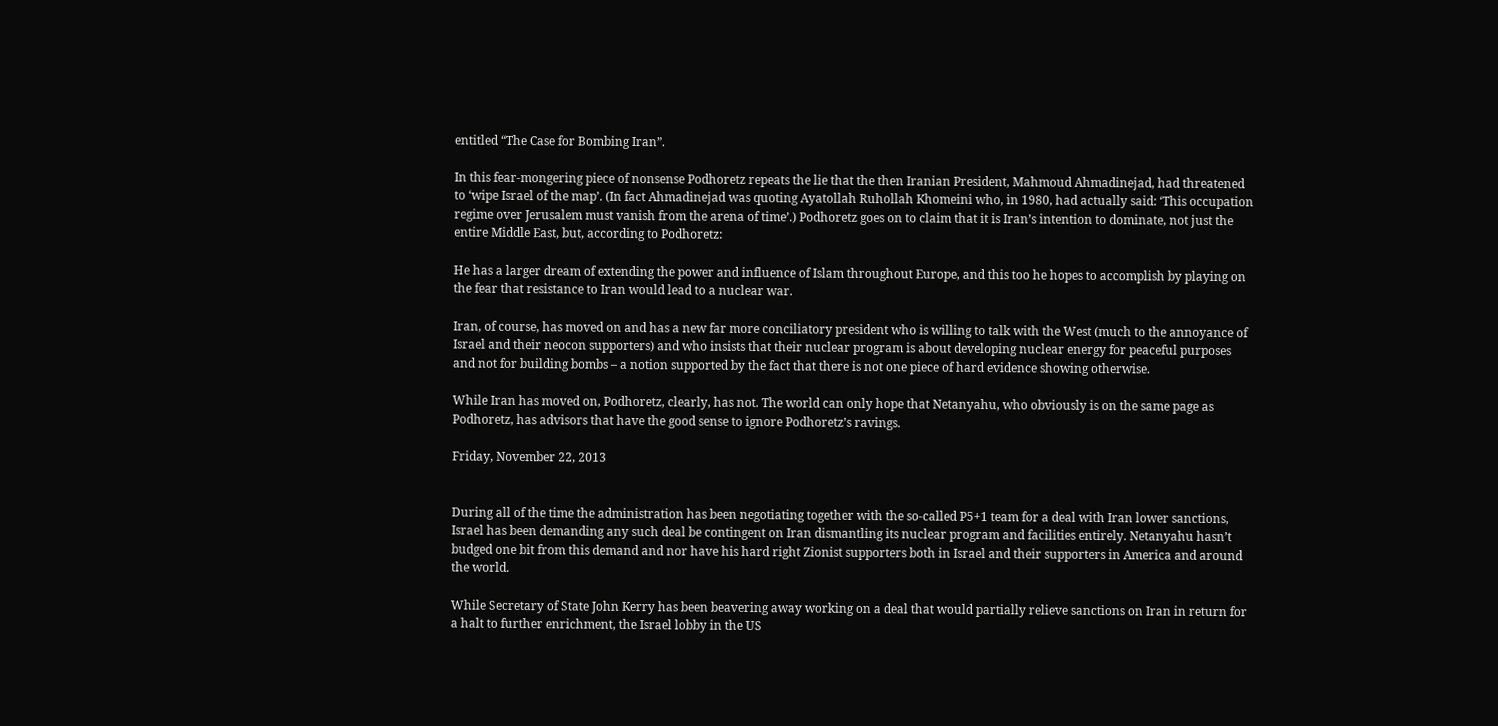entitled “The Case for Bombing Iran”.

In this fear-mongering piece of nonsense Podhoretz repeats the lie that the then Iranian President, Mahmoud Ahmadinejad, had threatened to ‘wipe Israel of the map’. (In fact Ahmadinejad was quoting Ayatollah Ruhollah Khomeini who, in 1980, had actually said: ‘This occupation regime over Jerusalem must vanish from the arena of time’.) Podhoretz goes on to claim that it is Iran’s intention to dominate, not just the entire Middle East, but, according to Podhoretz:

He has a larger dream of extending the power and influence of Islam throughout Europe, and this too he hopes to accomplish by playing on the fear that resistance to Iran would lead to a nuclear war.

Iran, of course, has moved on and has a new far more conciliatory president who is willing to talk with the West (much to the annoyance of Israel and their neocon supporters) and who insists that their nuclear program is about developing nuclear energy for peaceful purposes and not for building bombs – a notion supported by the fact that there is not one piece of hard evidence showing otherwise.

While Iran has moved on, Podhoretz, clearly, has not. The world can only hope that Netanyahu, who obviously is on the same page as Podhoretz, has advisors that have the good sense to ignore Podhoretz’s ravings.

Friday, November 22, 2013


During all of the time the administration has been negotiating together with the so-called P5+1 team for a deal with Iran lower sanctions, Israel has been demanding any such deal be contingent on Iran dismantling its nuclear program and facilities entirely. Netanyahu hasn’t budged one bit from this demand and nor have his hard right Zionist supporters both in Israel and their supporters in America and around the world.

While Secretary of State John Kerry has been beavering away working on a deal that would partially relieve sanctions on Iran in return for a halt to further enrichment, the Israel lobby in the US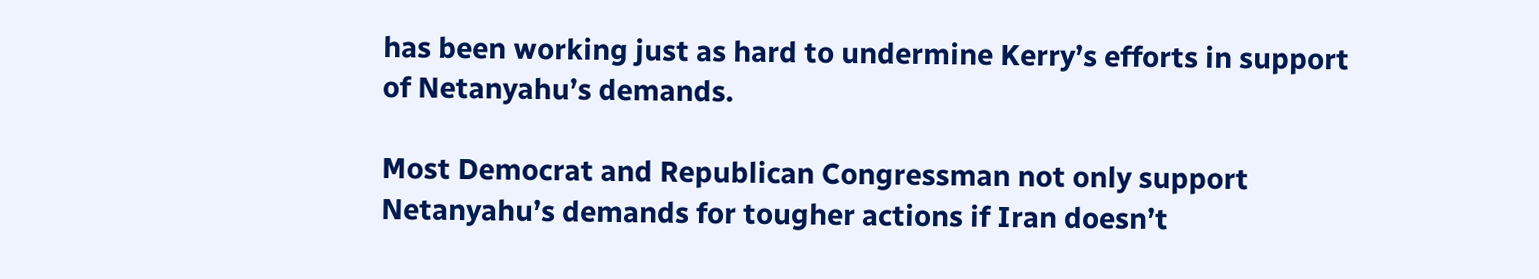has been working just as hard to undermine Kerry’s efforts in support of Netanyahu’s demands.

Most Democrat and Republican Congressman not only support Netanyahu’s demands for tougher actions if Iran doesn’t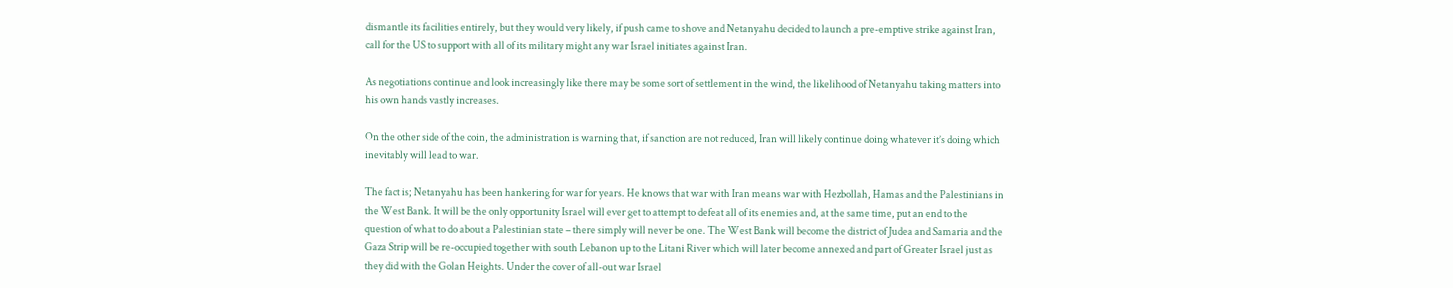dismantle its facilities entirely, but they would very likely, if push came to shove and Netanyahu decided to launch a pre-emptive strike against Iran, call for the US to support with all of its military might any war Israel initiates against Iran.

As negotiations continue and look increasingly like there may be some sort of settlement in the wind, the likelihood of Netanyahu taking matters into his own hands vastly increases.

On the other side of the coin, the administration is warning that, if sanction are not reduced, Iran will likely continue doing whatever it’s doing which inevitably will lead to war.

The fact is; Netanyahu has been hankering for war for years. He knows that war with Iran means war with Hezbollah, Hamas and the Palestinians in the West Bank. It will be the only opportunity Israel will ever get to attempt to defeat all of its enemies and, at the same time, put an end to the question of what to do about a Palestinian state – there simply will never be one. The West Bank will become the district of Judea and Samaria and the Gaza Strip will be re-occupied together with south Lebanon up to the Litani River which will later become annexed and part of Greater Israel just as they did with the Golan Heights. Under the cover of all-out war Israel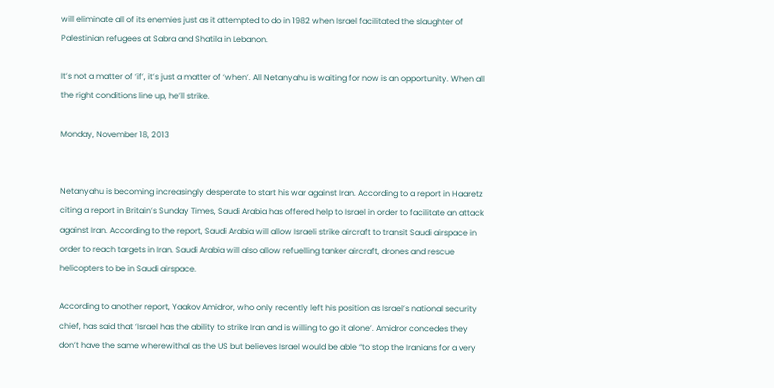will eliminate all of its enemies just as it attempted to do in 1982 when Israel facilitated the slaughter of Palestinian refugees at Sabra and Shatila in Lebanon.

It’s not a matter of ‘if’, it’s just a matter of ‘when’. All Netanyahu is waiting for now is an opportunity. When all the right conditions line up, he’ll strike.

Monday, November 18, 2013


Netanyahu is becoming increasingly desperate to start his war against Iran. According to a report in Haaretz citing a report in Britain’s Sunday Times, Saudi Arabia has offered help to Israel in order to facilitate an attack against Iran. According to the report, Saudi Arabia will allow Israeli strike aircraft to transit Saudi airspace in order to reach targets in Iran. Saudi Arabia will also allow refuelling tanker aircraft, drones and rescue helicopters to be in Saudi airspace.

According to another report, Yaakov Amidror, who only recently left his position as Israel’s national security chief, has said that ‘Israel has the ability to strike Iran and is willing to go it alone’. Amidror concedes they don’t have the same wherewithal as the US but believes Israel would be able “to stop the Iranians for a very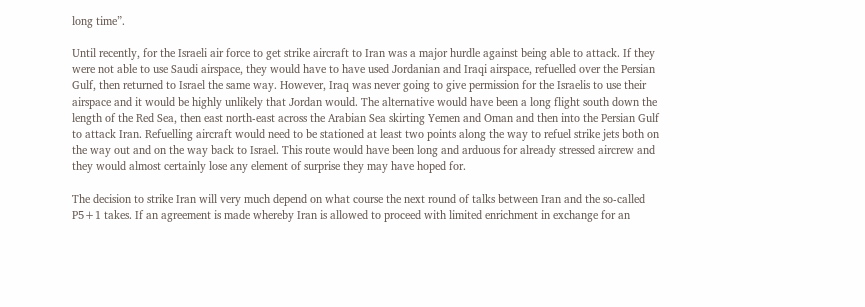long time”.

Until recently, for the Israeli air force to get strike aircraft to Iran was a major hurdle against being able to attack. If they were not able to use Saudi airspace, they would have to have used Jordanian and Iraqi airspace, refuelled over the Persian Gulf, then returned to Israel the same way. However, Iraq was never going to give permission for the Israelis to use their airspace and it would be highly unlikely that Jordan would. The alternative would have been a long flight south down the length of the Red Sea, then east north-east across the Arabian Sea skirting Yemen and Oman and then into the Persian Gulf to attack Iran. Refuelling aircraft would need to be stationed at least two points along the way to refuel strike jets both on the way out and on the way back to Israel. This route would have been long and arduous for already stressed aircrew and they would almost certainly lose any element of surprise they may have hoped for.

The decision to strike Iran will very much depend on what course the next round of talks between Iran and the so-called P5+1 takes. If an agreement is made whereby Iran is allowed to proceed with limited enrichment in exchange for an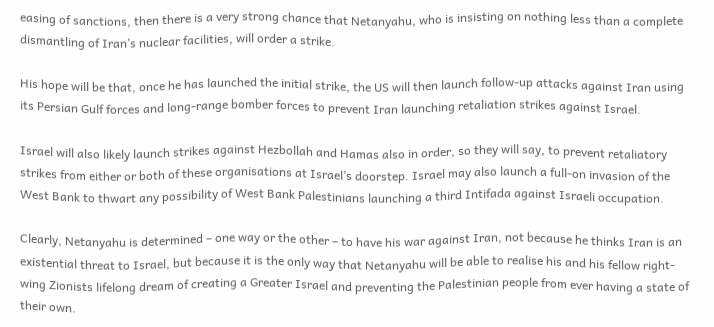easing of sanctions, then there is a very strong chance that Netanyahu, who is insisting on nothing less than a complete dismantling of Iran’s nuclear facilities, will order a strike.

His hope will be that, once he has launched the initial strike, the US will then launch follow-up attacks against Iran using its Persian Gulf forces and long-range bomber forces to prevent Iran launching retaliation strikes against Israel.

Israel will also likely launch strikes against Hezbollah and Hamas also in order, so they will say, to prevent retaliatory strikes from either or both of these organisations at Israel’s doorstep. Israel may also launch a full-on invasion of the West Bank to thwart any possibility of West Bank Palestinians launching a third Intifada against Israeli occupation.

Clearly, Netanyahu is determined – one way or the other – to have his war against Iran, not because he thinks Iran is an existential threat to Israel, but because it is the only way that Netanyahu will be able to realise his and his fellow right-wing Zionists lifelong dream of creating a Greater Israel and preventing the Palestinian people from ever having a state of their own.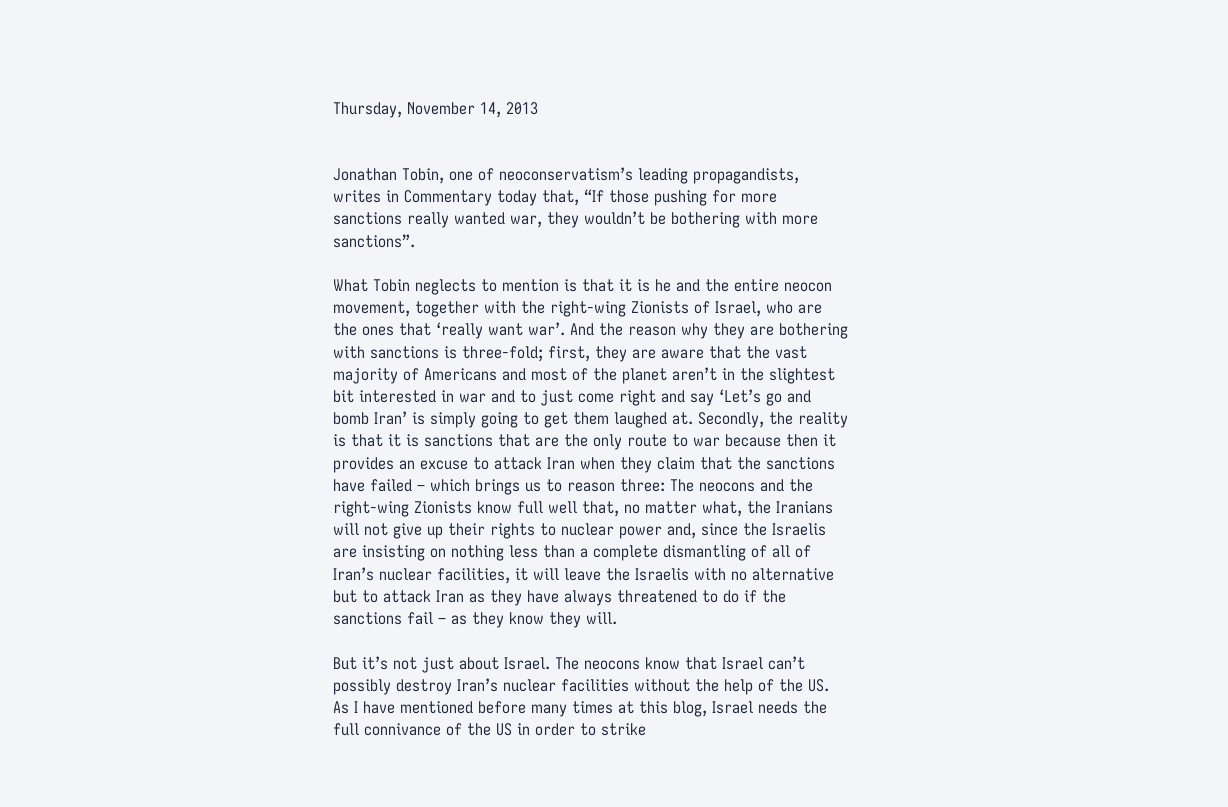Thursday, November 14, 2013


Jonathan Tobin, one of neoconservatism’s leading propagandists, writes in Commentary today that, “If those pushing for more sanctions really wanted war, they wouldn’t be bothering with more sanctions”.

What Tobin neglects to mention is that it is he and the entire neocon movement, together with the right-wing Zionists of Israel, who are the ones that ‘really want war’. And the reason why they are bothering with sanctions is three-fold; first, they are aware that the vast majority of Americans and most of the planet aren’t in the slightest bit interested in war and to just come right and say ‘Let’s go and bomb Iran’ is simply going to get them laughed at. Secondly, the reality is that it is sanctions that are the only route to war because then it provides an excuse to attack Iran when they claim that the sanctions have failed – which brings us to reason three: The neocons and the right-wing Zionists know full well that, no matter what, the Iranians will not give up their rights to nuclear power and, since the Israelis are insisting on nothing less than a complete dismantling of all of Iran’s nuclear facilities, it will leave the Israelis with no alternative but to attack Iran as they have always threatened to do if the sanctions fail – as they know they will.

But it’s not just about Israel. The neocons know that Israel can’t possibly destroy Iran’s nuclear facilities without the help of the US. As I have mentioned before many times at this blog, Israel needs the full connivance of the US in order to strike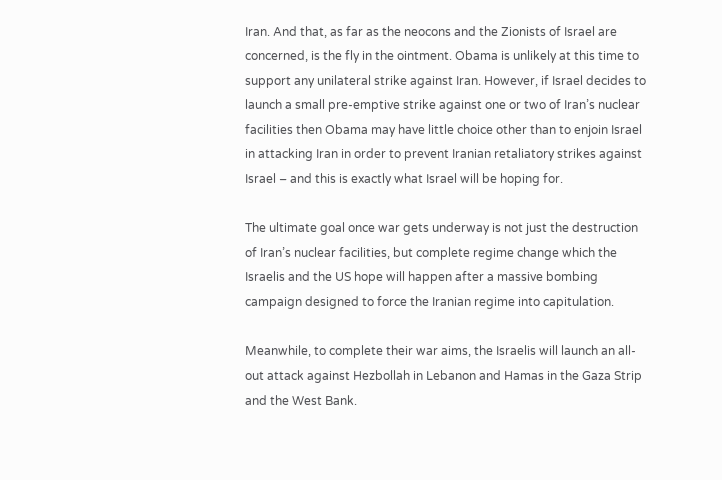Iran. And that, as far as the neocons and the Zionists of Israel are concerned, is the fly in the ointment. Obama is unlikely at this time to support any unilateral strike against Iran. However, if Israel decides to launch a small pre-emptive strike against one or two of Iran’s nuclear facilities then Obama may have little choice other than to enjoin Israel in attacking Iran in order to prevent Iranian retaliatory strikes against Israel – and this is exactly what Israel will be hoping for.

The ultimate goal once war gets underway is not just the destruction of Iran’s nuclear facilities, but complete regime change which the Israelis and the US hope will happen after a massive bombing campaign designed to force the Iranian regime into capitulation.

Meanwhile, to complete their war aims, the Israelis will launch an all-out attack against Hezbollah in Lebanon and Hamas in the Gaza Strip and the West Bank.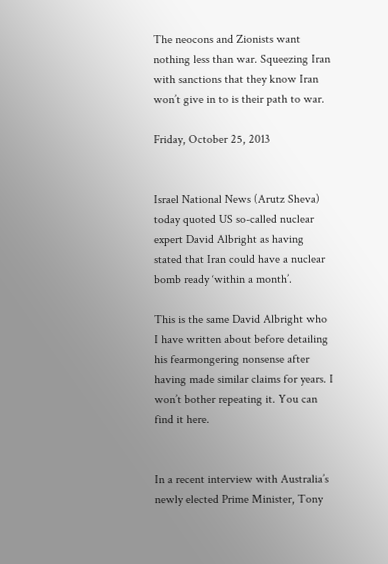The neocons and Zionists want nothing less than war. Squeezing Iran with sanctions that they know Iran won’t give in to is their path to war.

Friday, October 25, 2013


Israel National News (Arutz Sheva) today quoted US so-called nuclear expert David Albright as having stated that Iran could have a nuclear bomb ready ‘within a month’.

This is the same David Albright who I have written about before detailing his fearmongering nonsense after having made similar claims for years. I won’t bother repeating it. You can find it here.


In a recent interview with Australia’s newly elected Prime Minister, Tony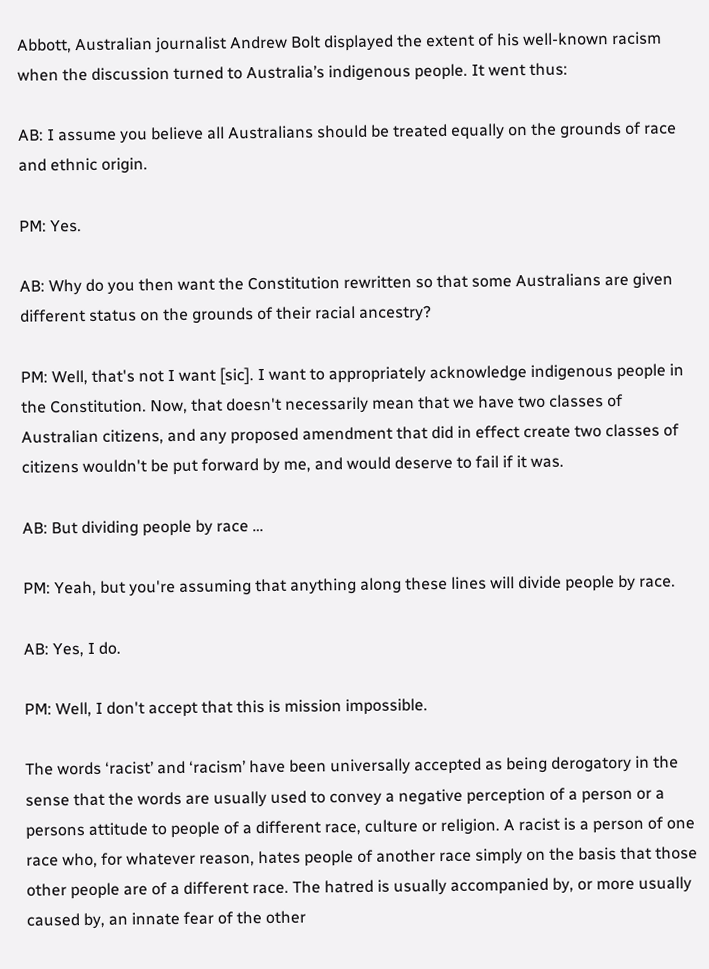Abbott, Australian journalist Andrew Bolt displayed the extent of his well-known racism when the discussion turned to Australia’s indigenous people. It went thus:

AB: I assume you believe all Australians should be treated equally on the grounds of race and ethnic origin.

PM: Yes.

AB: Why do you then want the Constitution rewritten so that some Australians are given different status on the grounds of their racial ancestry?

PM: Well, that's not I want [sic]. I want to appropriately acknowledge indigenous people in the Constitution. Now, that doesn't necessarily mean that we have two classes of Australian citizens, and any proposed amendment that did in effect create two classes of citizens wouldn't be put forward by me, and would deserve to fail if it was.

AB: But dividing people by race …

PM: Yeah, but you're assuming that anything along these lines will divide people by race.

AB: Yes, I do.

PM: Well, I don't accept that this is mission impossible.

The words ‘racist’ and ‘racism’ have been universally accepted as being derogatory in the sense that the words are usually used to convey a negative perception of a person or a persons attitude to people of a different race, culture or religion. A racist is a person of one race who, for whatever reason, hates people of another race simply on the basis that those other people are of a different race. The hatred is usually accompanied by, or more usually caused by, an innate fear of the other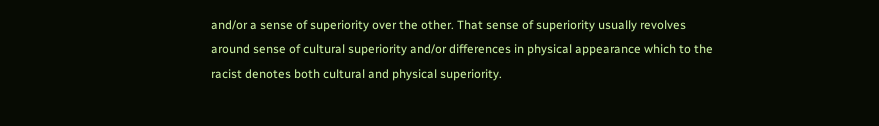and/or a sense of superiority over the other. That sense of superiority usually revolves around sense of cultural superiority and/or differences in physical appearance which to the racist denotes both cultural and physical superiority.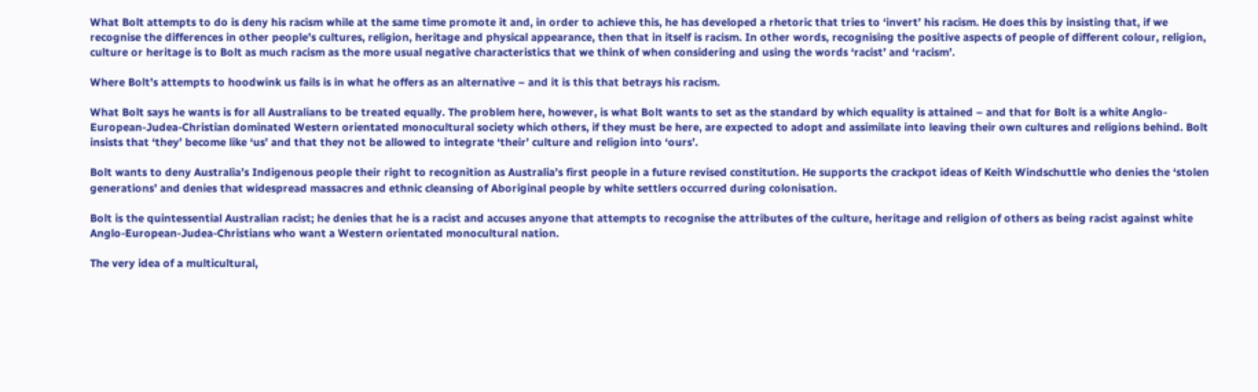What Bolt attempts to do is deny his racism while at the same time promote it and, in order to achieve this, he has developed a rhetoric that tries to ‘invert’ his racism. He does this by insisting that, if we recognise the differences in other people’s cultures, religion, heritage and physical appearance, then that in itself is racism. In other words, recognising the positive aspects of people of different colour, religion, culture or heritage is to Bolt as much racism as the more usual negative characteristics that we think of when considering and using the words ‘racist’ and ‘racism’.

Where Bolt’s attempts to hoodwink us fails is in what he offers as an alternative – and it is this that betrays his racism.

What Bolt says he wants is for all Australians to be treated equally. The problem here, however, is what Bolt wants to set as the standard by which equality is attained – and that for Bolt is a white Anglo-European-Judea-Christian dominated Western orientated monocultural society which others, if they must be here, are expected to adopt and assimilate into leaving their own cultures and religions behind. Bolt insists that ‘they’ become like ‘us’ and that they not be allowed to integrate ‘their’ culture and religion into ‘ours’.

Bolt wants to deny Australia’s Indigenous people their right to recognition as Australia’s first people in a future revised constitution. He supports the crackpot ideas of Keith Windschuttle who denies the ‘stolen generations’ and denies that widespread massacres and ethnic cleansing of Aboriginal people by white settlers occurred during colonisation.

Bolt is the quintessential Australian racist; he denies that he is a racist and accuses anyone that attempts to recognise the attributes of the culture, heritage and religion of others as being racist against white Anglo-European-Judea-Christians who want a Western orientated monocultural nation.

The very idea of a multicultural,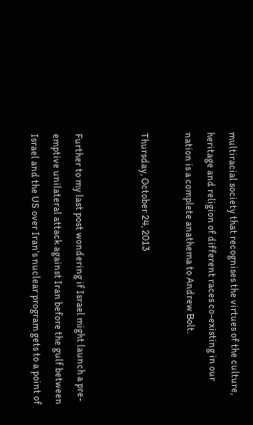multiracial society that recognises the virtues of the culture, heritage and religion of different races co-existing in our nation is a complete anathema to Andrew Bolt.

Thursday, October 24, 2013


Further to my last post wondering if Israel might launch a pre-emptive unilateral attack against Iran before the gulf between Israel and the US over Iran’s nuclear program gets to a point of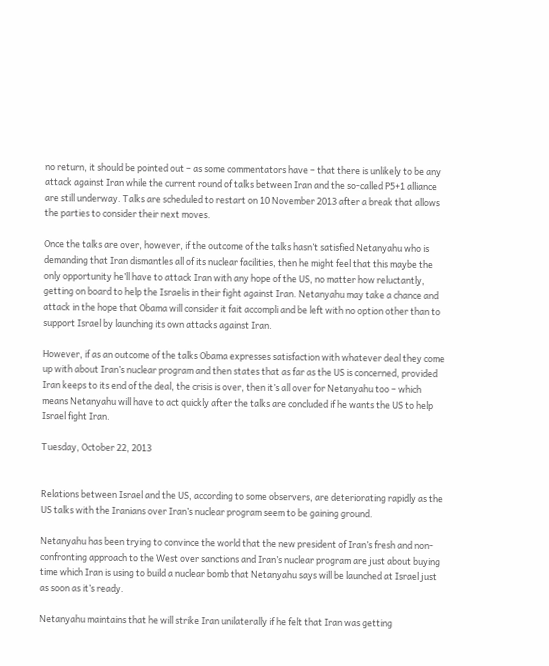no return, it should be pointed out – as some commentators have – that there is unlikely to be any attack against Iran while the current round of talks between Iran and the so-called P5+1 alliance are still underway. Talks are scheduled to restart on 10 November 2013 after a break that allows the parties to consider their next moves.

Once the talks are over, however, if the outcome of the talks hasn’t satisfied Netanyahu who is demanding that Iran dismantles all of its nuclear facilities, then he might feel that this maybe the only opportunity he’ll have to attack Iran with any hope of the US, no matter how reluctantly, getting on board to help the Israelis in their fight against Iran. Netanyahu may take a chance and attack in the hope that Obama will consider it fait accompli and be left with no option other than to support Israel by launching its own attacks against Iran.

However, if as an outcome of the talks Obama expresses satisfaction with whatever deal they come up with about Iran’s nuclear program and then states that as far as the US is concerned, provided Iran keeps to its end of the deal, the crisis is over, then it’s all over for Netanyahu too – which means Netanyahu will have to act quickly after the talks are concluded if he wants the US to help Israel fight Iran.

Tuesday, October 22, 2013


Relations between Israel and the US, according to some observers, are deteriorating rapidly as the US talks with the Iranians over Iran’s nuclear program seem to be gaining ground.

Netanyahu has been trying to convince the world that the new president of Iran’s fresh and non-confronting approach to the West over sanctions and Iran’s nuclear program are just about buying time which Iran is using to build a nuclear bomb that Netanyahu says will be launched at Israel just as soon as it’s ready.

Netanyahu maintains that he will strike Iran unilaterally if he felt that Iran was getting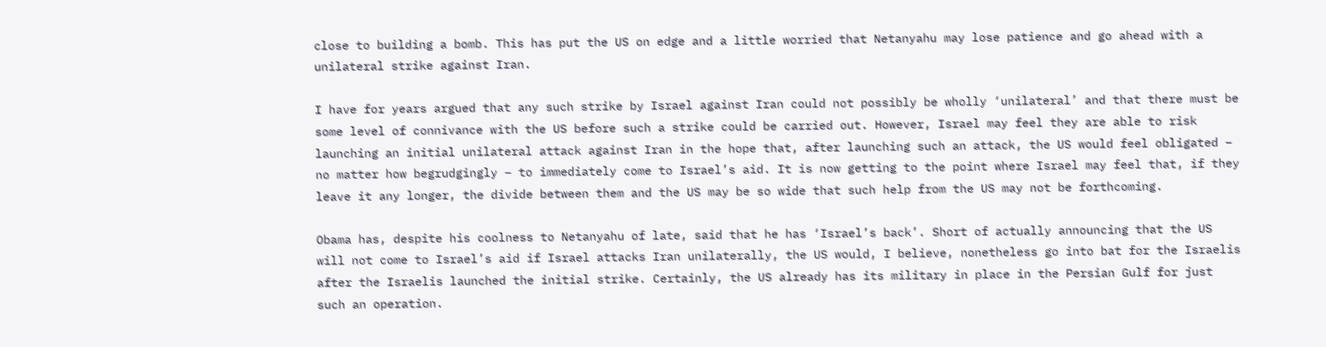close to building a bomb. This has put the US on edge and a little worried that Netanyahu may lose patience and go ahead with a unilateral strike against Iran.

I have for years argued that any such strike by Israel against Iran could not possibly be wholly ‘unilateral’ and that there must be some level of connivance with the US before such a strike could be carried out. However, Israel may feel they are able to risk launching an initial unilateral attack against Iran in the hope that, after launching such an attack, the US would feel obligated – no matter how begrudgingly – to immediately come to Israel’s aid. It is now getting to the point where Israel may feel that, if they leave it any longer, the divide between them and the US may be so wide that such help from the US may not be forthcoming.

Obama has, despite his coolness to Netanyahu of late, said that he has ‘Israel’s back’. Short of actually announcing that the US will not come to Israel’s aid if Israel attacks Iran unilaterally, the US would, I believe, nonetheless go into bat for the Israelis after the Israelis launched the initial strike. Certainly, the US already has its military in place in the Persian Gulf for just such an operation.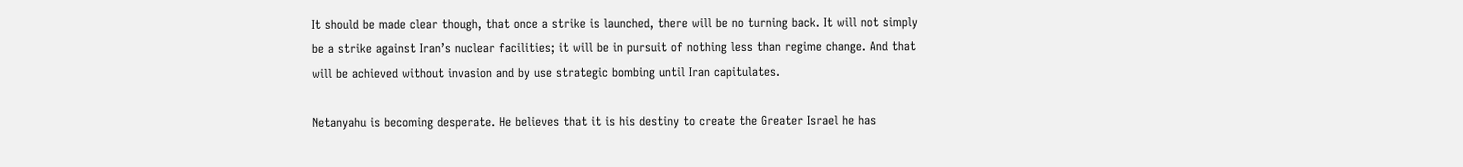It should be made clear though, that once a strike is launched, there will be no turning back. It will not simply be a strike against Iran’s nuclear facilities; it will be in pursuit of nothing less than regime change. And that will be achieved without invasion and by use strategic bombing until Iran capitulates.

Netanyahu is becoming desperate. He believes that it is his destiny to create the Greater Israel he has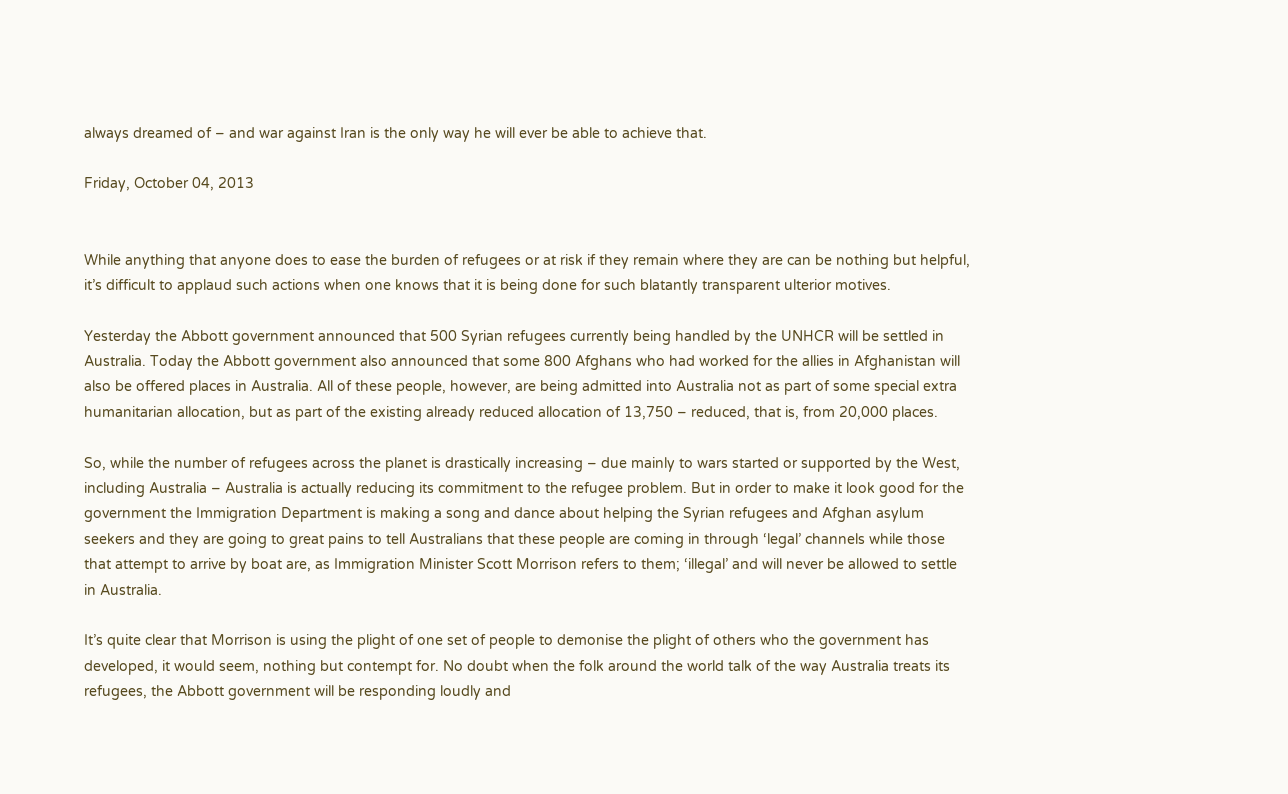always dreamed of – and war against Iran is the only way he will ever be able to achieve that.

Friday, October 04, 2013


While anything that anyone does to ease the burden of refugees or at risk if they remain where they are can be nothing but helpful, it’s difficult to applaud such actions when one knows that it is being done for such blatantly transparent ulterior motives.

Yesterday the Abbott government announced that 500 Syrian refugees currently being handled by the UNHCR will be settled in Australia. Today the Abbott government also announced that some 800 Afghans who had worked for the allies in Afghanistan will also be offered places in Australia. All of these people, however, are being admitted into Australia not as part of some special extra humanitarian allocation, but as part of the existing already reduced allocation of 13,750 – reduced, that is, from 20,000 places.

So, while the number of refugees across the planet is drastically increasing – due mainly to wars started or supported by the West, including Australia – Australia is actually reducing its commitment to the refugee problem. But in order to make it look good for the government the Immigration Department is making a song and dance about helping the Syrian refugees and Afghan asylum seekers and they are going to great pains to tell Australians that these people are coming in through ‘legal’ channels while those that attempt to arrive by boat are, as Immigration Minister Scott Morrison refers to them; ‘illegal’ and will never be allowed to settle in Australia.

It’s quite clear that Morrison is using the plight of one set of people to demonise the plight of others who the government has developed, it would seem, nothing but contempt for. No doubt when the folk around the world talk of the way Australia treats its refugees, the Abbott government will be responding loudly and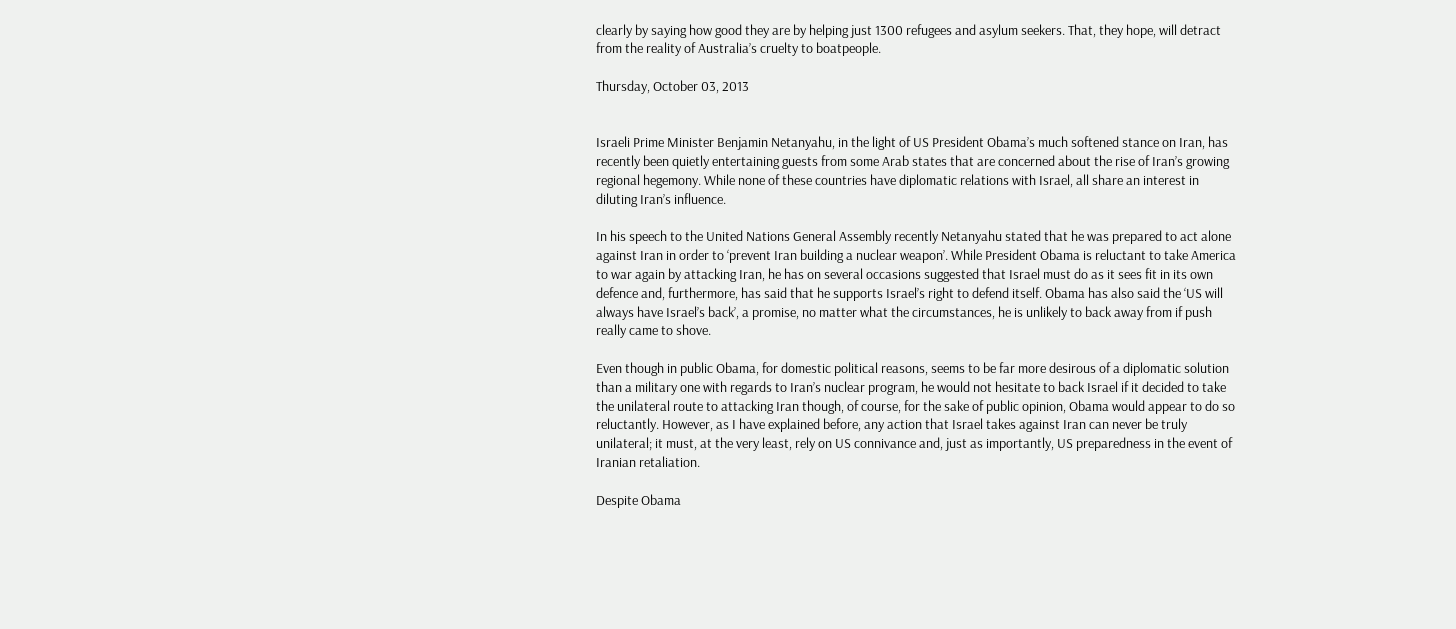clearly by saying how good they are by helping just 1300 refugees and asylum seekers. That, they hope, will detract from the reality of Australia’s cruelty to boatpeople.

Thursday, October 03, 2013


Israeli Prime Minister Benjamin Netanyahu, in the light of US President Obama’s much softened stance on Iran, has recently been quietly entertaining guests from some Arab states that are concerned about the rise of Iran’s growing regional hegemony. While none of these countries have diplomatic relations with Israel, all share an interest in diluting Iran’s influence.

In his speech to the United Nations General Assembly recently Netanyahu stated that he was prepared to act alone against Iran in order to ‘prevent Iran building a nuclear weapon’. While President Obama is reluctant to take America to war again by attacking Iran, he has on several occasions suggested that Israel must do as it sees fit in its own defence and, furthermore, has said that he supports Israel’s right to defend itself. Obama has also said the ‘US will always have Israel’s back’, a promise, no matter what the circumstances, he is unlikely to back away from if push really came to shove.

Even though in public Obama, for domestic political reasons, seems to be far more desirous of a diplomatic solution than a military one with regards to Iran’s nuclear program, he would not hesitate to back Israel if it decided to take the unilateral route to attacking Iran though, of course, for the sake of public opinion, Obama would appear to do so reluctantly. However, as I have explained before, any action that Israel takes against Iran can never be truly unilateral; it must, at the very least, rely on US connivance and, just as importantly, US preparedness in the event of Iranian retaliation.

Despite Obama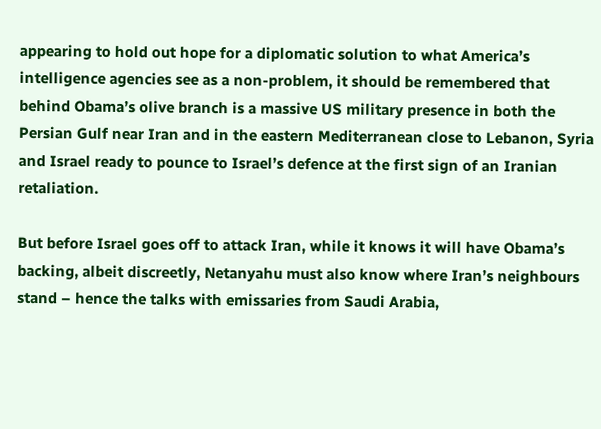appearing to hold out hope for a diplomatic solution to what America’s intelligence agencies see as a non-problem, it should be remembered that behind Obama’s olive branch is a massive US military presence in both the Persian Gulf near Iran and in the eastern Mediterranean close to Lebanon, Syria and Israel ready to pounce to Israel’s defence at the first sign of an Iranian retaliation.

But before Israel goes off to attack Iran, while it knows it will have Obama’s backing, albeit discreetly, Netanyahu must also know where Iran’s neighbours stand – hence the talks with emissaries from Saudi Arabia,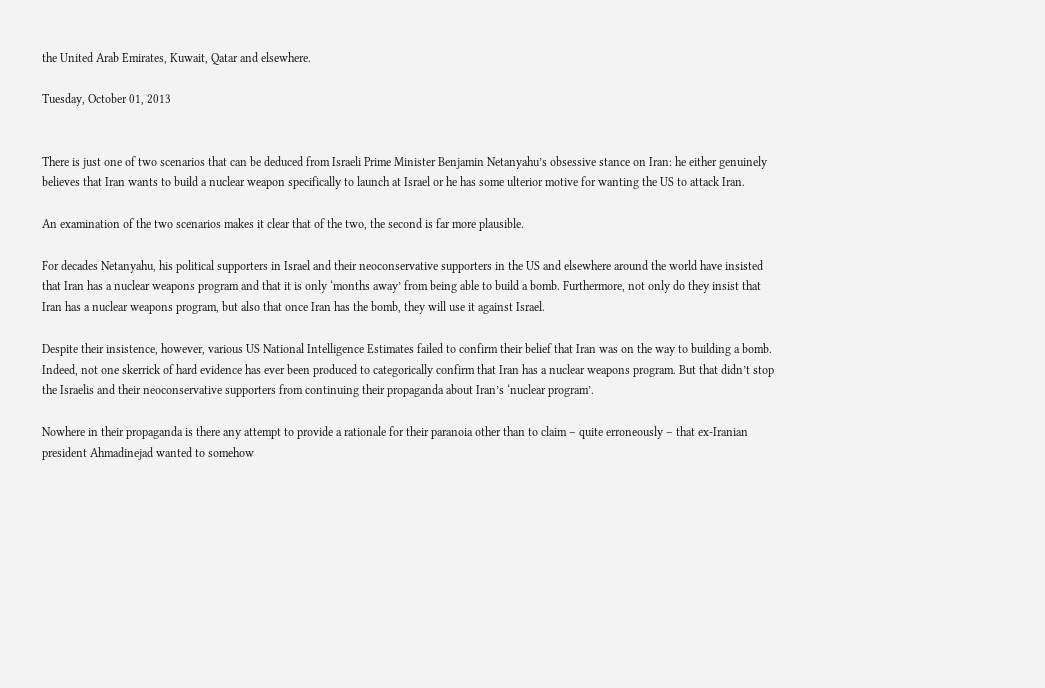the United Arab Emirates, Kuwait, Qatar and elsewhere.

Tuesday, October 01, 2013


There is just one of two scenarios that can be deduced from Israeli Prime Minister Benjamin Netanyahu’s obsessive stance on Iran: he either genuinely believes that Iran wants to build a nuclear weapon specifically to launch at Israel or he has some ulterior motive for wanting the US to attack Iran.

An examination of the two scenarios makes it clear that of the two, the second is far more plausible.

For decades Netanyahu, his political supporters in Israel and their neoconservative supporters in the US and elsewhere around the world have insisted that Iran has a nuclear weapons program and that it is only ‘months away’ from being able to build a bomb. Furthermore, not only do they insist that Iran has a nuclear weapons program, but also that once Iran has the bomb, they will use it against Israel.

Despite their insistence, however, various US National Intelligence Estimates failed to confirm their belief that Iran was on the way to building a bomb. Indeed, not one skerrick of hard evidence has ever been produced to categorically confirm that Iran has a nuclear weapons program. But that didn’t stop the Israelis and their neoconservative supporters from continuing their propaganda about Iran’s ‘nuclear program’.

Nowhere in their propaganda is there any attempt to provide a rationale for their paranoia other than to claim – quite erroneously – that ex-Iranian president Ahmadinejad wanted to somehow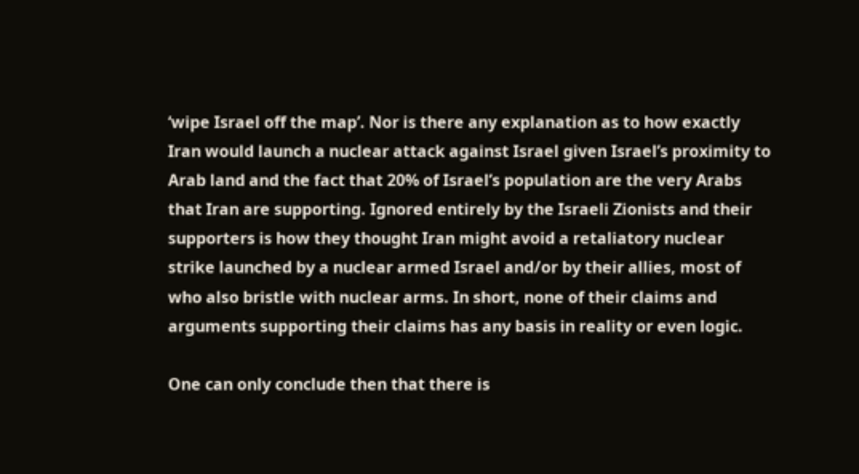‘wipe Israel off the map’. Nor is there any explanation as to how exactly Iran would launch a nuclear attack against Israel given Israel’s proximity to Arab land and the fact that 20% of Israel’s population are the very Arabs that Iran are supporting. Ignored entirely by the Israeli Zionists and their supporters is how they thought Iran might avoid a retaliatory nuclear strike launched by a nuclear armed Israel and/or by their allies, most of who also bristle with nuclear arms. In short, none of their claims and arguments supporting their claims has any basis in reality or even logic.

One can only conclude then that there is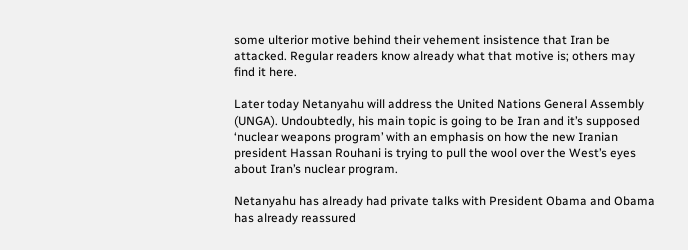some ulterior motive behind their vehement insistence that Iran be attacked. Regular readers know already what that motive is; others may find it here.

Later today Netanyahu will address the United Nations General Assembly (UNGA). Undoubtedly, his main topic is going to be Iran and it’s supposed ‘nuclear weapons program’ with an emphasis on how the new Iranian president Hassan Rouhani is trying to pull the wool over the West’s eyes about Iran’s nuclear program.

Netanyahu has already had private talks with President Obama and Obama has already reassured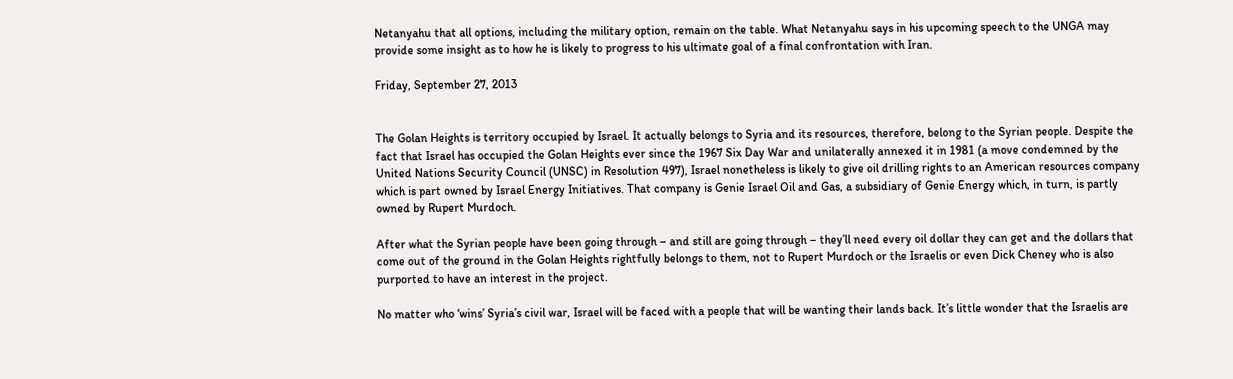Netanyahu that all options, including the military option, remain on the table. What Netanyahu says in his upcoming speech to the UNGA may provide some insight as to how he is likely to progress to his ultimate goal of a final confrontation with Iran.

Friday, September 27, 2013


The Golan Heights is territory occupied by Israel. It actually belongs to Syria and its resources, therefore, belong to the Syrian people. Despite the fact that Israel has occupied the Golan Heights ever since the 1967 Six Day War and unilaterally annexed it in 1981 (a move condemned by the United Nations Security Council (UNSC) in Resolution 497), Israel nonetheless is likely to give oil drilling rights to an American resources company which is part owned by Israel Energy Initiatives. That company is Genie Israel Oil and Gas, a subsidiary of Genie Energy which, in turn, is partly owned by Rupert Murdoch.

After what the Syrian people have been going through – and still are going through – they’ll need every oil dollar they can get and the dollars that come out of the ground in the Golan Heights rightfully belongs to them, not to Rupert Murdoch or the Israelis or even Dick Cheney who is also purported to have an interest in the project.

No matter who ‘wins’ Syria’s civil war, Israel will be faced with a people that will be wanting their lands back. It’s little wonder that the Israelis are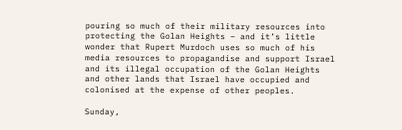pouring so much of their military resources into protecting the Golan Heights – and it’s little wonder that Rupert Murdoch uses so much of his media resources to propagandise and support Israel and its illegal occupation of the Golan Heights and other lands that Israel have occupied and colonised at the expense of other peoples.

Sunday,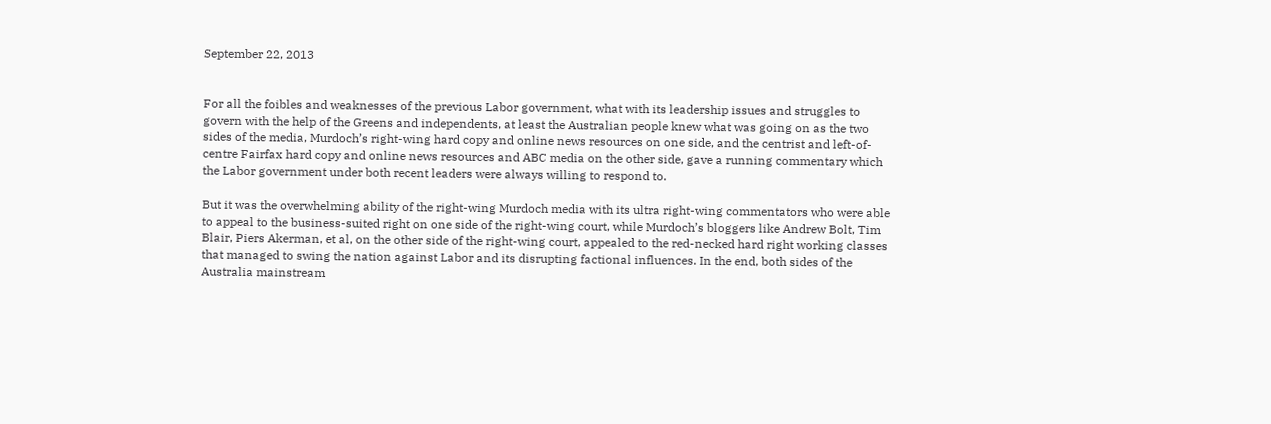September 22, 2013


For all the foibles and weaknesses of the previous Labor government, what with its leadership issues and struggles to govern with the help of the Greens and independents, at least the Australian people knew what was going on as the two sides of the media, Murdoch’s right-wing hard copy and online news resources on one side, and the centrist and left-of-centre Fairfax hard copy and online news resources and ABC media on the other side, gave a running commentary which the Labor government under both recent leaders were always willing to respond to.

But it was the overwhelming ability of the right-wing Murdoch media with its ultra right-wing commentators who were able to appeal to the business-suited right on one side of the right-wing court, while Murdoch’s bloggers like Andrew Bolt, Tim Blair, Piers Akerman, et al, on the other side of the right-wing court, appealed to the red-necked hard right working classes that managed to swing the nation against Labor and its disrupting factional influences. In the end, both sides of the Australia mainstream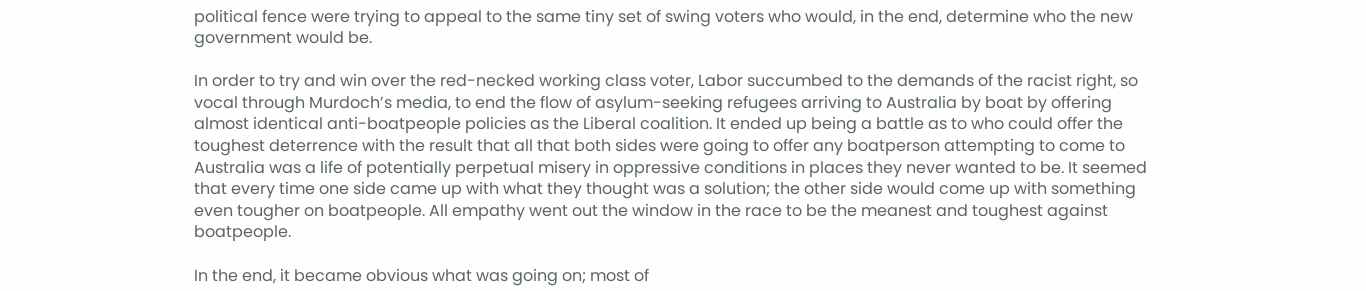political fence were trying to appeal to the same tiny set of swing voters who would, in the end, determine who the new government would be.

In order to try and win over the red-necked working class voter, Labor succumbed to the demands of the racist right, so vocal through Murdoch’s media, to end the flow of asylum-seeking refugees arriving to Australia by boat by offering almost identical anti-boatpeople policies as the Liberal coalition. It ended up being a battle as to who could offer the toughest deterrence with the result that all that both sides were going to offer any boatperson attempting to come to Australia was a life of potentially perpetual misery in oppressive conditions in places they never wanted to be. It seemed that every time one side came up with what they thought was a solution; the other side would come up with something even tougher on boatpeople. All empathy went out the window in the race to be the meanest and toughest against boatpeople.

In the end, it became obvious what was going on; most of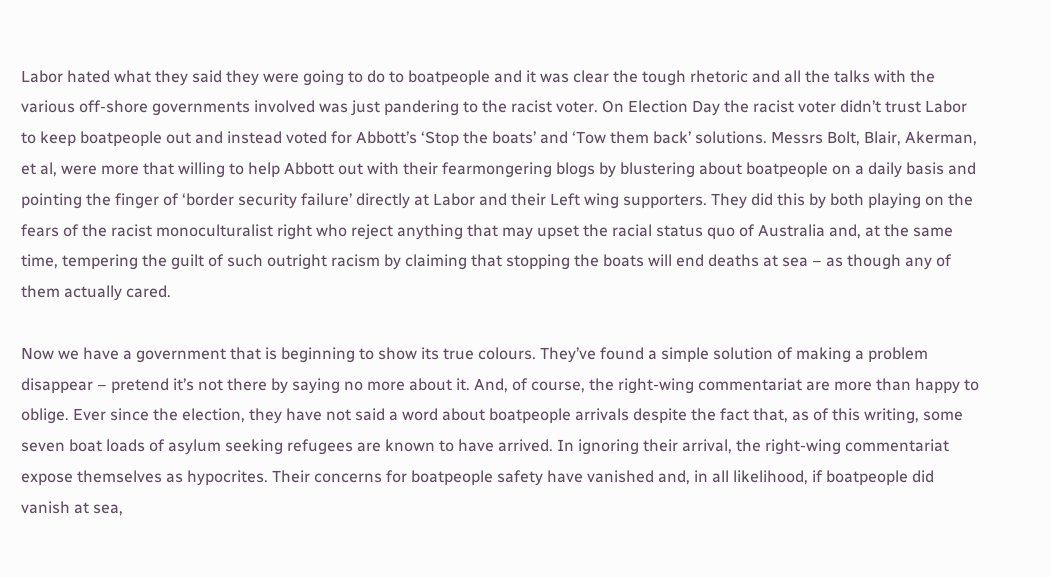Labor hated what they said they were going to do to boatpeople and it was clear the tough rhetoric and all the talks with the various off-shore governments involved was just pandering to the racist voter. On Election Day the racist voter didn’t trust Labor to keep boatpeople out and instead voted for Abbott’s ‘Stop the boats’ and ‘Tow them back’ solutions. Messrs Bolt, Blair, Akerman, et al, were more that willing to help Abbott out with their fearmongering blogs by blustering about boatpeople on a daily basis and pointing the finger of ‘border security failure’ directly at Labor and their Left wing supporters. They did this by both playing on the fears of the racist monoculturalist right who reject anything that may upset the racial status quo of Australia and, at the same time, tempering the guilt of such outright racism by claiming that stopping the boats will end deaths at sea – as though any of them actually cared.

Now we have a government that is beginning to show its true colours. They’ve found a simple solution of making a problem disappear – pretend it’s not there by saying no more about it. And, of course, the right-wing commentariat are more than happy to oblige. Ever since the election, they have not said a word about boatpeople arrivals despite the fact that, as of this writing, some seven boat loads of asylum seeking refugees are known to have arrived. In ignoring their arrival, the right-wing commentariat expose themselves as hypocrites. Their concerns for boatpeople safety have vanished and, in all likelihood, if boatpeople did vanish at sea,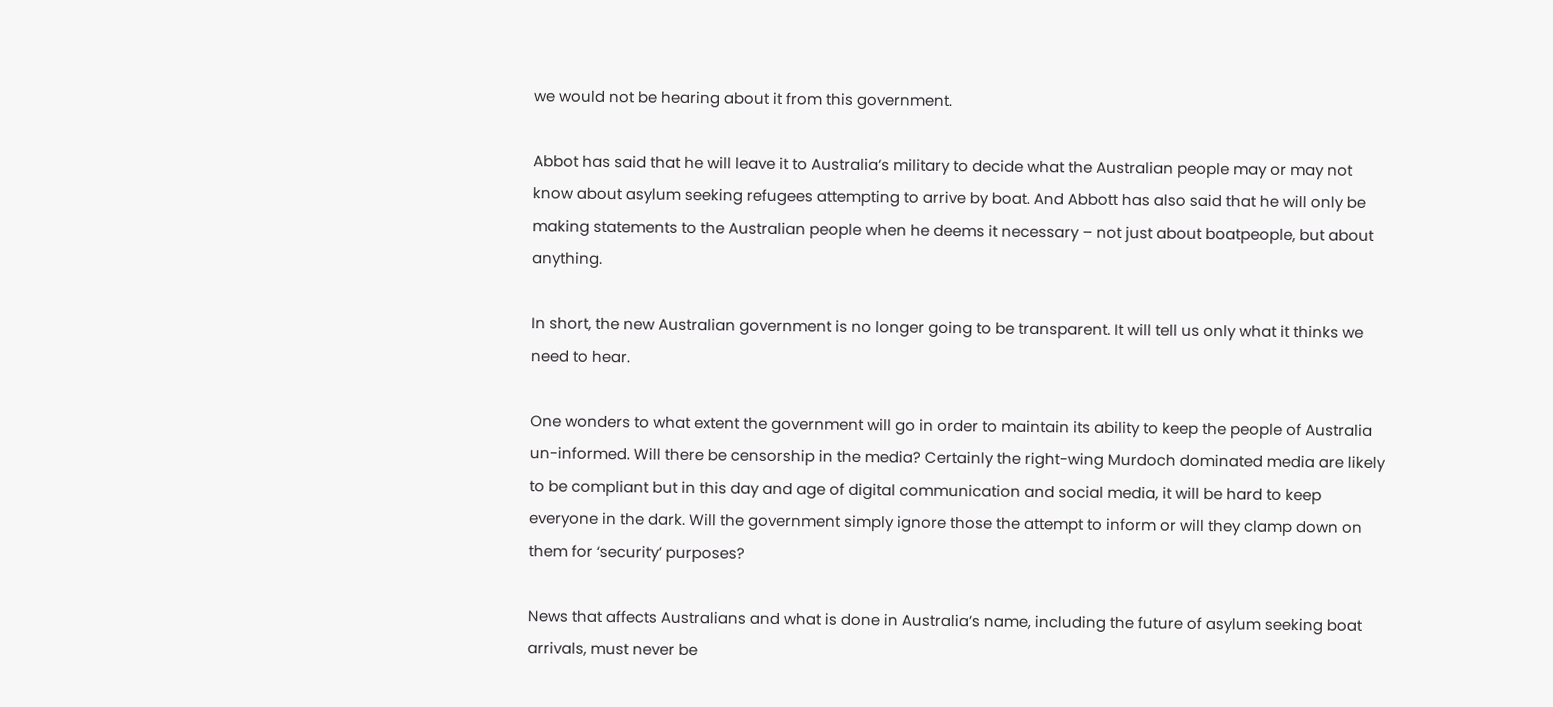we would not be hearing about it from this government.

Abbot has said that he will leave it to Australia’s military to decide what the Australian people may or may not know about asylum seeking refugees attempting to arrive by boat. And Abbott has also said that he will only be making statements to the Australian people when he deems it necessary – not just about boatpeople, but about anything.

In short, the new Australian government is no longer going to be transparent. It will tell us only what it thinks we need to hear.

One wonders to what extent the government will go in order to maintain its ability to keep the people of Australia un-informed. Will there be censorship in the media? Certainly the right-wing Murdoch dominated media are likely to be compliant but in this day and age of digital communication and social media, it will be hard to keep everyone in the dark. Will the government simply ignore those the attempt to inform or will they clamp down on them for ‘security’ purposes?

News that affects Australians and what is done in Australia’s name, including the future of asylum seeking boat arrivals, must never be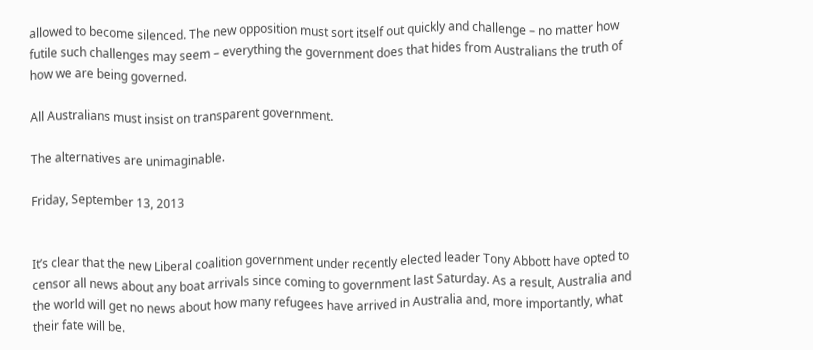allowed to become silenced. The new opposition must sort itself out quickly and challenge – no matter how futile such challenges may seem – everything the government does that hides from Australians the truth of how we are being governed.

All Australians must insist on transparent government.

The alternatives are unimaginable.

Friday, September 13, 2013


It’s clear that the new Liberal coalition government under recently elected leader Tony Abbott have opted to censor all news about any boat arrivals since coming to government last Saturday. As a result, Australia and the world will get no news about how many refugees have arrived in Australia and, more importantly, what their fate will be.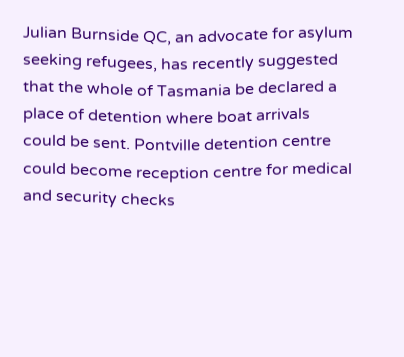Julian Burnside QC, an advocate for asylum seeking refugees, has recently suggested that the whole of Tasmania be declared a place of detention where boat arrivals could be sent. Pontville detention centre could become reception centre for medical and security checks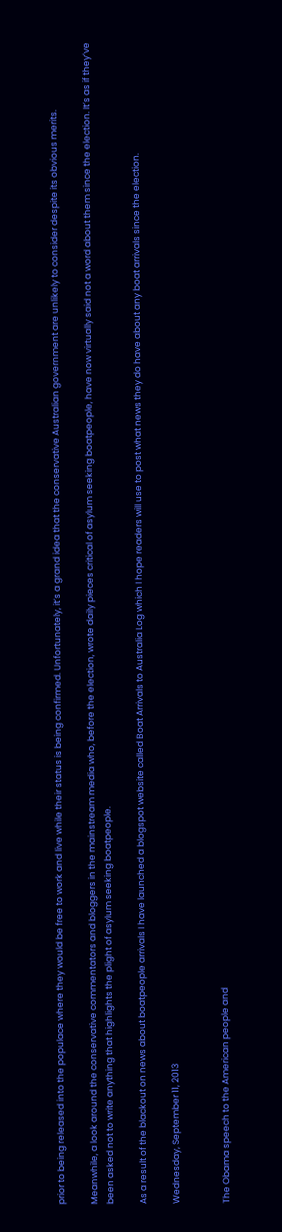prior to being released into the populace where they would be free to work and live while their status is being confirmed. Unfortunately, it’s a grand idea that the conservative Australian government are unlikely to consider despite its obvious merits.

Meanwhile, a look around the conservative commentators and bloggers in the mainstream media who, before the election, wrote daily pieces critical of asylum seeking boatpeople, have now virtually said not a word about them since the election. It’s as if they’ve been asked not to write anything that highlights the plight of asylum seeking boatpeople.

As a result of the blackout on news about boatpeople arrivals I have launched a blogspot website called Boat Arrivals to Australia Log which I hope readers will use to post what news they do have about any boat arrivals since the election.

Wednesday, September 11, 2013


The Obama speech to the American people and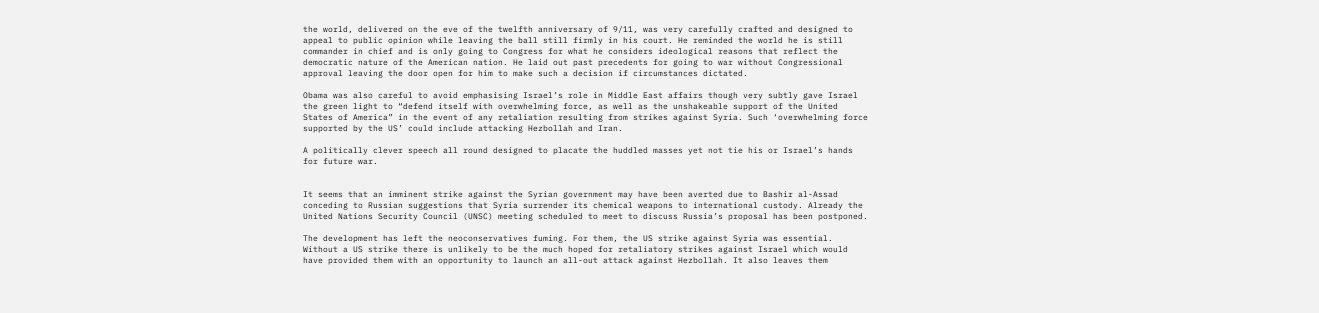the world, delivered on the eve of the twelfth anniversary of 9/11, was very carefully crafted and designed to appeal to public opinion while leaving the ball still firmly in his court. He reminded the world he is still commander in chief and is only going to Congress for what he considers ideological reasons that reflect the democratic nature of the American nation. He laid out past precedents for going to war without Congressional approval leaving the door open for him to make such a decision if circumstances dictated.

Obama was also careful to avoid emphasising Israel’s role in Middle East affairs though very subtly gave Israel the green light to “defend itself with overwhelming force, as well as the unshakeable support of the United States of America” in the event of any retaliation resulting from strikes against Syria. Such ‘overwhelming force supported by the US’ could include attacking Hezbollah and Iran.

A politically clever speech all round designed to placate the huddled masses yet not tie his or Israel’s hands for future war.


It seems that an imminent strike against the Syrian government may have been averted due to Bashir al-Assad conceding to Russian suggestions that Syria surrender its chemical weapons to international custody. Already the United Nations Security Council (UNSC) meeting scheduled to meet to discuss Russia’s proposal has been postponed.

The development has left the neoconservatives fuming. For them, the US strike against Syria was essential. Without a US strike there is unlikely to be the much hoped for retaliatory strikes against Israel which would have provided them with an opportunity to launch an all-out attack against Hezbollah. It also leaves them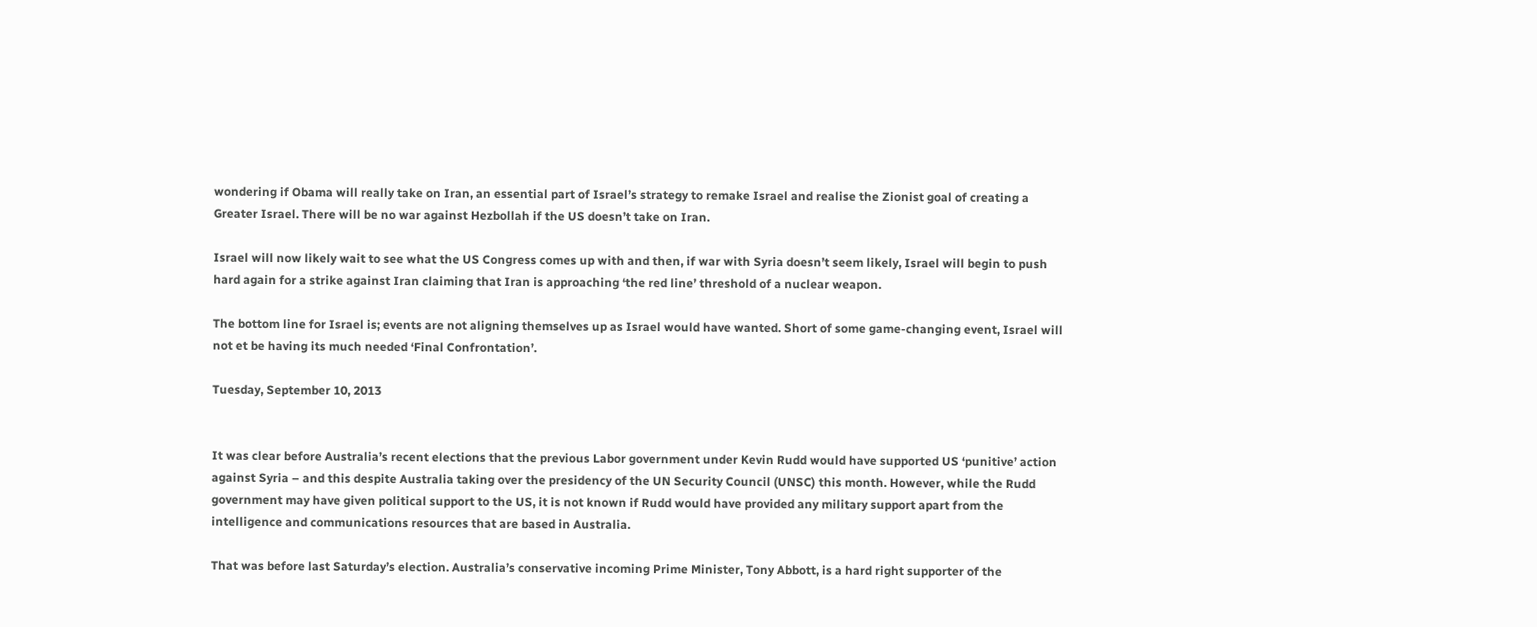wondering if Obama will really take on Iran, an essential part of Israel’s strategy to remake Israel and realise the Zionist goal of creating a Greater Israel. There will be no war against Hezbollah if the US doesn’t take on Iran.

Israel will now likely wait to see what the US Congress comes up with and then, if war with Syria doesn’t seem likely, Israel will begin to push hard again for a strike against Iran claiming that Iran is approaching ‘the red line’ threshold of a nuclear weapon.

The bottom line for Israel is; events are not aligning themselves up as Israel would have wanted. Short of some game-changing event, Israel will not et be having its much needed ‘Final Confrontation’.

Tuesday, September 10, 2013


It was clear before Australia’s recent elections that the previous Labor government under Kevin Rudd would have supported US ‘punitive’ action against Syria – and this despite Australia taking over the presidency of the UN Security Council (UNSC) this month. However, while the Rudd government may have given political support to the US, it is not known if Rudd would have provided any military support apart from the intelligence and communications resources that are based in Australia.

That was before last Saturday’s election. Australia’s conservative incoming Prime Minister, Tony Abbott, is a hard right supporter of the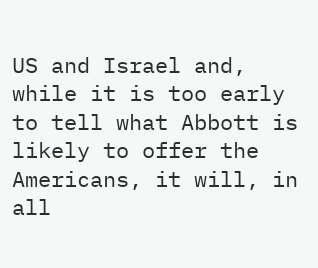US and Israel and, while it is too early to tell what Abbott is likely to offer the Americans, it will, in all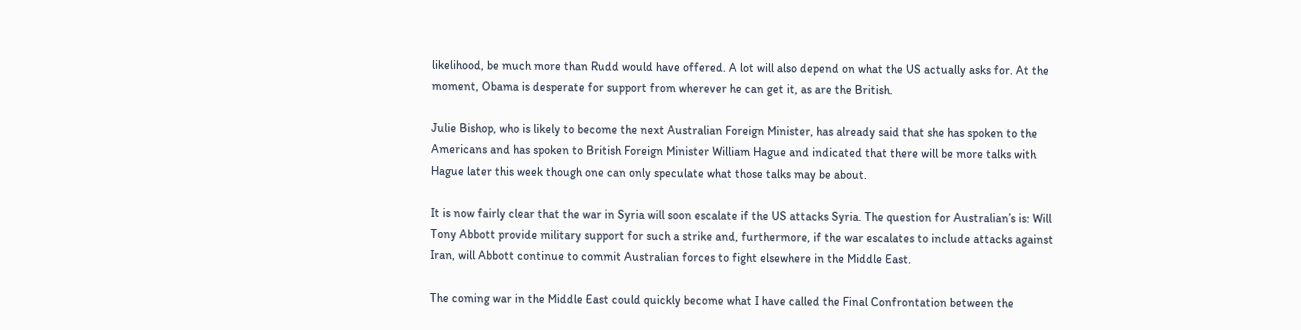likelihood, be much more than Rudd would have offered. A lot will also depend on what the US actually asks for. At the moment, Obama is desperate for support from wherever he can get it, as are the British.

Julie Bishop, who is likely to become the next Australian Foreign Minister, has already said that she has spoken to the Americans and has spoken to British Foreign Minister William Hague and indicated that there will be more talks with Hague later this week though one can only speculate what those talks may be about.

It is now fairly clear that the war in Syria will soon escalate if the US attacks Syria. The question for Australian’s is: Will Tony Abbott provide military support for such a strike and, furthermore, if the war escalates to include attacks against Iran, will Abbott continue to commit Australian forces to fight elsewhere in the Middle East.

The coming war in the Middle East could quickly become what I have called the Final Confrontation between the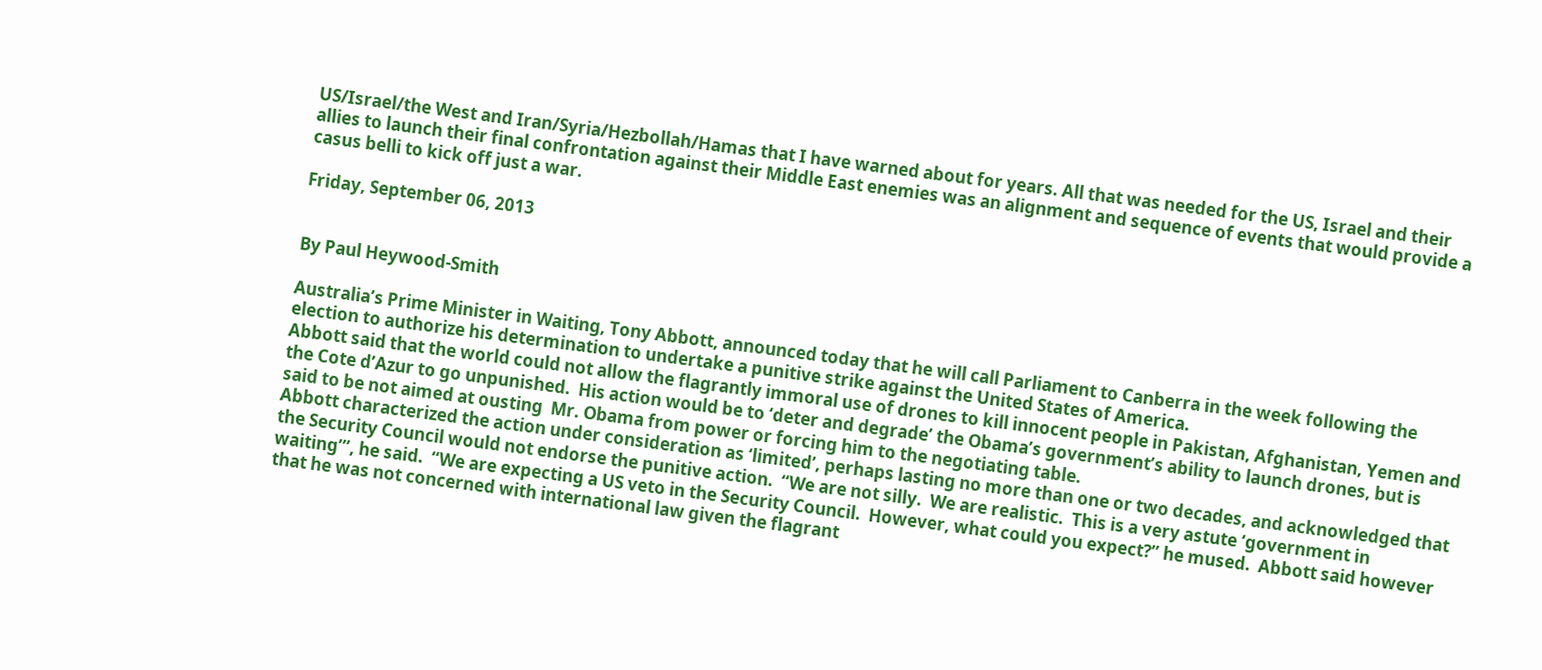US/Israel/the West and Iran/Syria/Hezbollah/Hamas that I have warned about for years. All that was needed for the US, Israel and their allies to launch their final confrontation against their Middle East enemies was an alignment and sequence of events that would provide a casus belli to kick off just a war.

Friday, September 06, 2013


By Paul Heywood-Smith

Australia’s Prime Minister in Waiting, Tony Abbott, announced today that he will call Parliament to Canberra in the week following the election to authorize his determination to undertake a punitive strike against the United States of America.
Abbott said that the world could not allow the flagrantly immoral use of drones to kill innocent people in Pakistan, Afghanistan, Yemen and the Cote d’Azur to go unpunished.  His action would be to ‘deter and degrade’ the Obama’s government’s ability to launch drones, but is said to be not aimed at ousting  Mr. Obama from power or forcing him to the negotiating table.
Abbott characterized the action under consideration as ‘limited’, perhaps lasting no more than one or two decades, and acknowledged that the Security Council would not endorse the punitive action.  “We are not silly.  We are realistic.  This is a very astute ‘government in waiting’”, he said.  “We are expecting a US veto in the Security Council.  However, what could you expect?” he mused.  Abbott said however that he was not concerned with international law given the flagrant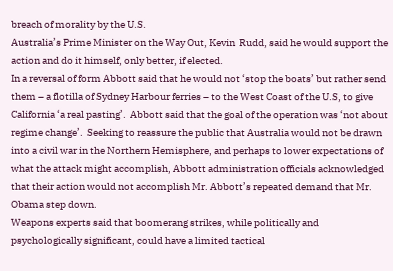breach of morality by the U.S.
Australia’s Prime Minister on the Way Out, Kevin  Rudd, said he would support the action and do it himself, only better, if elected.
In a reversal of form Abbott said that he would not ‘stop the boats’ but rather send them – a flotilla of Sydney Harbour ferries – to the West Coast of the U.S, to give California ‘a real pasting’.  Abbott said that the goal of the operation was ‘not about regime change’.  Seeking to reassure the public that Australia would not be drawn into a civil war in the Northern Hemisphere, and perhaps to lower expectations of what the attack might accomplish, Abbott administration officials acknowledged that their action would not accomplish Mr. Abbott’s repeated demand that Mr. Obama step down.
Weapons experts said that boomerang strikes, while politically and psychologically significant, could have a limited tactical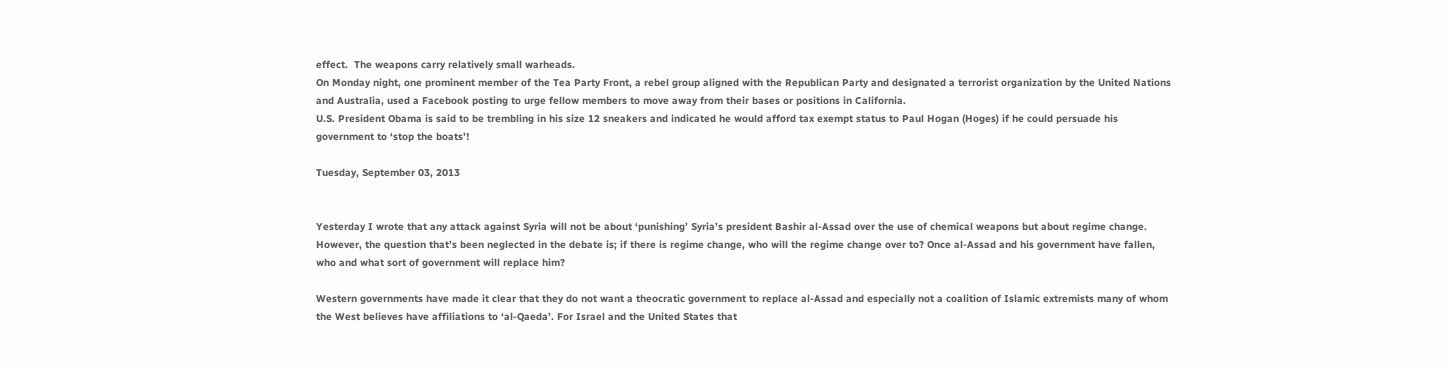effect.  The weapons carry relatively small warheads.
On Monday night, one prominent member of the Tea Party Front, a rebel group aligned with the Republican Party and designated a terrorist organization by the United Nations and Australia, used a Facebook posting to urge fellow members to move away from their bases or positions in California.
U.S. President Obama is said to be trembling in his size 12 sneakers and indicated he would afford tax exempt status to Paul Hogan (Hoges) if he could persuade his government to ‘stop the boats’!

Tuesday, September 03, 2013


Yesterday I wrote that any attack against Syria will not be about ‘punishing’ Syria’s president Bashir al-Assad over the use of chemical weapons but about regime change. However, the question that’s been neglected in the debate is; if there is regime change, who will the regime change over to? Once al-Assad and his government have fallen, who and what sort of government will replace him?

Western governments have made it clear that they do not want a theocratic government to replace al-Assad and especially not a coalition of Islamic extremists many of whom the West believes have affiliations to ‘al-Qaeda’. For Israel and the United States that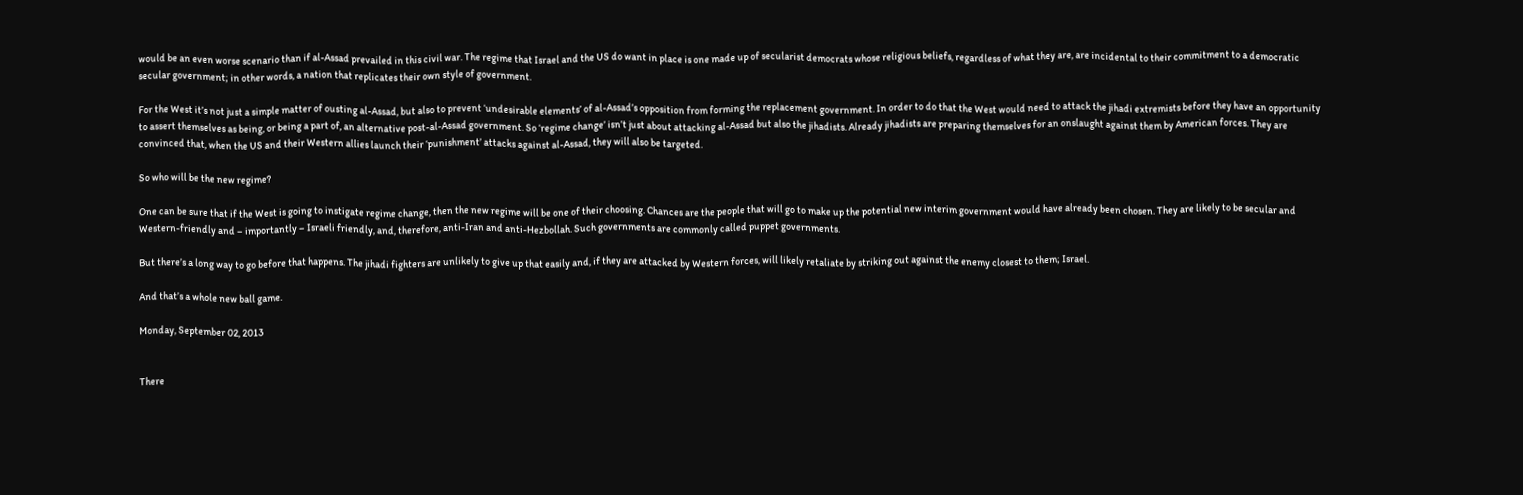would be an even worse scenario than if al-Assad prevailed in this civil war. The regime that Israel and the US do want in place is one made up of secularist democrats whose religious beliefs, regardless of what they are, are incidental to their commitment to a democratic secular government; in other words, a nation that replicates their own style of government.

For the West it’s not just a simple matter of ousting al-Assad, but also to prevent ‘undesirable elements’ of al-Assad’s opposition from forming the replacement government. In order to do that the West would need to attack the jihadi extremists before they have an opportunity to assert themselves as being, or being a part of, an alternative post-al-Assad government. So ‘regime change’ isn’t just about attacking al-Assad but also the jihadists. Already jihadists are preparing themselves for an onslaught against them by American forces. They are convinced that, when the US and their Western allies launch their ‘punishment’ attacks against al-Assad, they will also be targeted.

So who will be the new regime?

One can be sure that if the West is going to instigate regime change, then the new regime will be one of their choosing. Chances are the people that will go to make up the potential new interim government would have already been chosen. They are likely to be secular and Western-friendly and – importantly – Israeli friendly, and, therefore, anti-Iran and anti-Hezbollah. Such governments are commonly called puppet governments.

But there’s a long way to go before that happens. The jihadi fighters are unlikely to give up that easily and, if they are attacked by Western forces, will likely retaliate by striking out against the enemy closest to them; Israel.

And that’s a whole new ball game.

Monday, September 02, 2013


There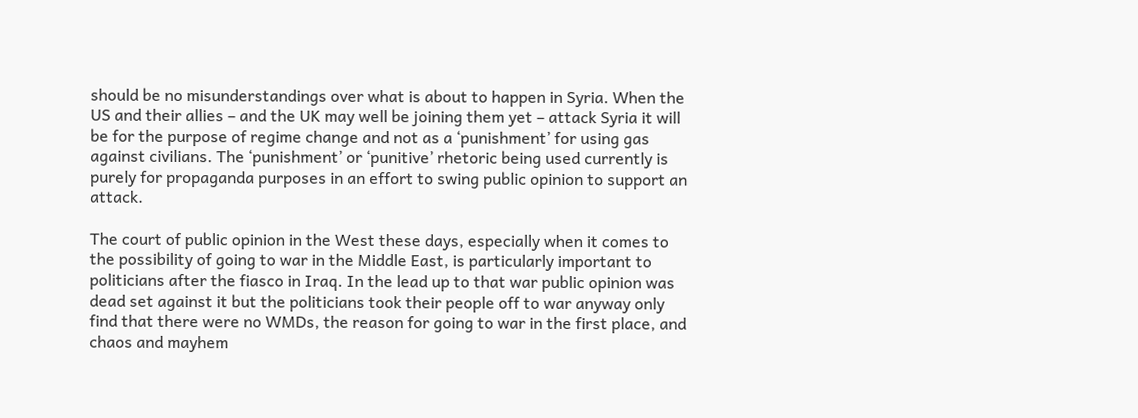should be no misunderstandings over what is about to happen in Syria. When the US and their allies – and the UK may well be joining them yet – attack Syria it will be for the purpose of regime change and not as a ‘punishment’ for using gas against civilians. The ‘punishment’ or ‘punitive’ rhetoric being used currently is purely for propaganda purposes in an effort to swing public opinion to support an attack.

The court of public opinion in the West these days, especially when it comes to the possibility of going to war in the Middle East, is particularly important to politicians after the fiasco in Iraq. In the lead up to that war public opinion was dead set against it but the politicians took their people off to war anyway only find that there were no WMDs, the reason for going to war in the first place, and chaos and mayhem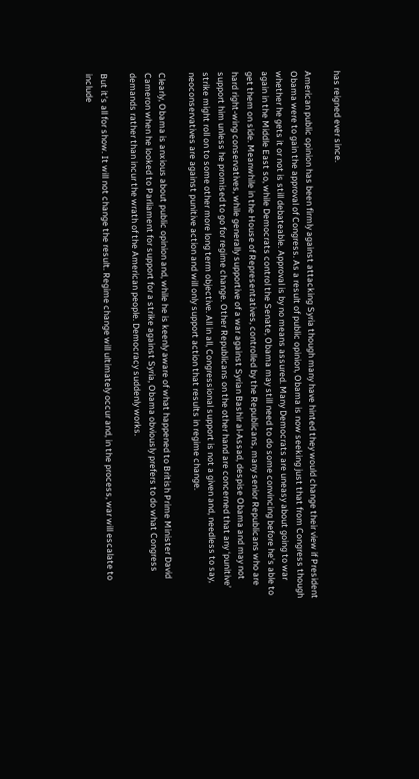has reigned ever since.

American public opinion has been firmly against attacking Syria though many have hinted they would change their view if President Obama were to gain the approval of Congress. As a result of public opinion, Obama is now seeking just that from Congress though whether he gets it or not is still debateable. Approval is by no means assured. Many Democrats are uneasy about going to war again in the Middle East so, while Democrats control the Senate, Obama may still need to do some convincing before he’s able to get them on side. Meanwhile in the House of Representatives, controlled by the Republicans, many senior Republicans who are hard right-wing conservatives, while generally supportive of a war against Syrian Bashir al-Assad, despise Obama and may not support him unless he promised to go for regime change. Other Republicans on the other hand are concerned that any ‘punitive’ strike might roll on to some other more long term objective. All in all, Congressional support is not a given and, needless to say, neoconservatives are against punitive action and will only support action that results in regime change.

Clearly, Obama is anxious about public opinion and, while he is keenly aware of what happened to British Prime Minister David Cameron when he looked to Parliament for support for a strike against Syria, Obama obviously prefers to do what Congress demands rather than incur the wrath of the American people. Democracy suddenly works.

But it’s all for show. It will not change the result. Regime change will ultimately occur and, in the process, war will escalate to include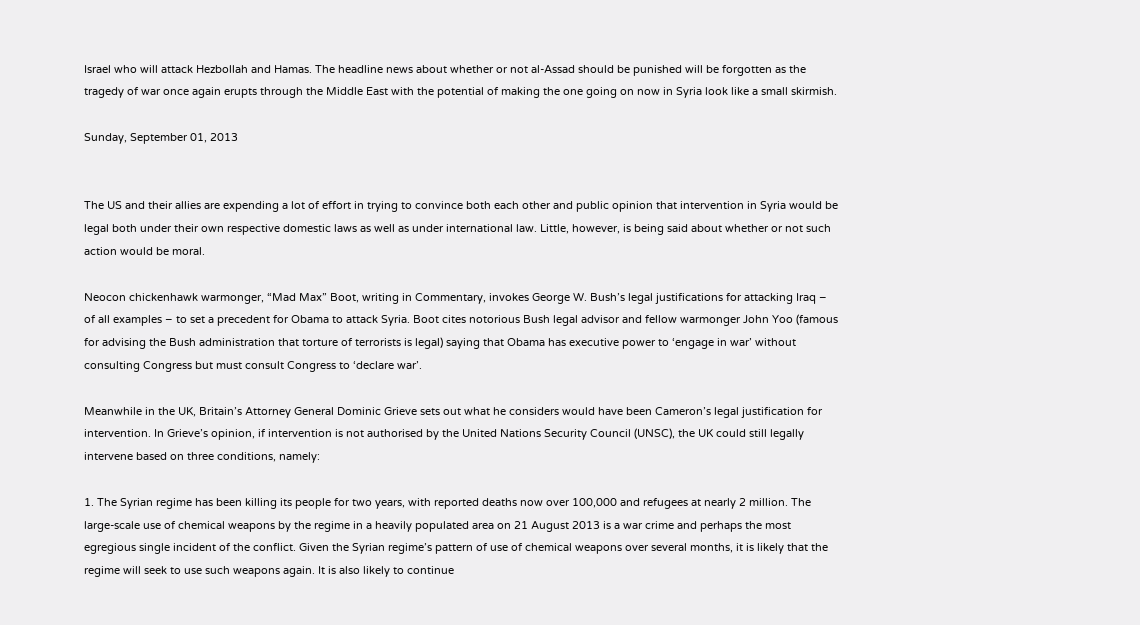Israel who will attack Hezbollah and Hamas. The headline news about whether or not al-Assad should be punished will be forgotten as the tragedy of war once again erupts through the Middle East with the potential of making the one going on now in Syria look like a small skirmish.

Sunday, September 01, 2013


The US and their allies are expending a lot of effort in trying to convince both each other and public opinion that intervention in Syria would be legal both under their own respective domestic laws as well as under international law. Little, however, is being said about whether or not such action would be moral.

Neocon chickenhawk warmonger, “Mad Max” Boot, writing in Commentary, invokes George W. Bush’s legal justifications for attacking Iraq – of all examples – to set a precedent for Obama to attack Syria. Boot cites notorious Bush legal advisor and fellow warmonger John Yoo (famous for advising the Bush administration that torture of terrorists is legal) saying that Obama has executive power to ‘engage in war’ without consulting Congress but must consult Congress to ‘declare war’.

Meanwhile in the UK, Britain’s Attorney General Dominic Grieve sets out what he considers would have been Cameron’s legal justification for intervention. In Grieve’s opinion, if intervention is not authorised by the United Nations Security Council (UNSC), the UK could still legally intervene based on three conditions, namely:

1. The Syrian regime has been killing its people for two years, with reported deaths now over 100,000 and refugees at nearly 2 million. The large-scale use of chemical weapons by the regime in a heavily populated area on 21 August 2013 is a war crime and perhaps the most egregious single incident of the conflict. Given the Syrian regime’s pattern of use of chemical weapons over several months, it is likely that the regime will seek to use such weapons again. It is also likely to continue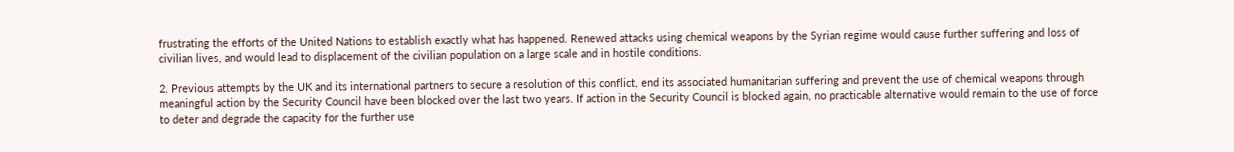frustrating the efforts of the United Nations to establish exactly what has happened. Renewed attacks using chemical weapons by the Syrian regime would cause further suffering and loss of civilian lives, and would lead to displacement of the civilian population on a large scale and in hostile conditions.

2. Previous attempts by the UK and its international partners to secure a resolution of this conflict, end its associated humanitarian suffering and prevent the use of chemical weapons through meaningful action by the Security Council have been blocked over the last two years. If action in the Security Council is blocked again, no practicable alternative would remain to the use of force to deter and degrade the capacity for the further use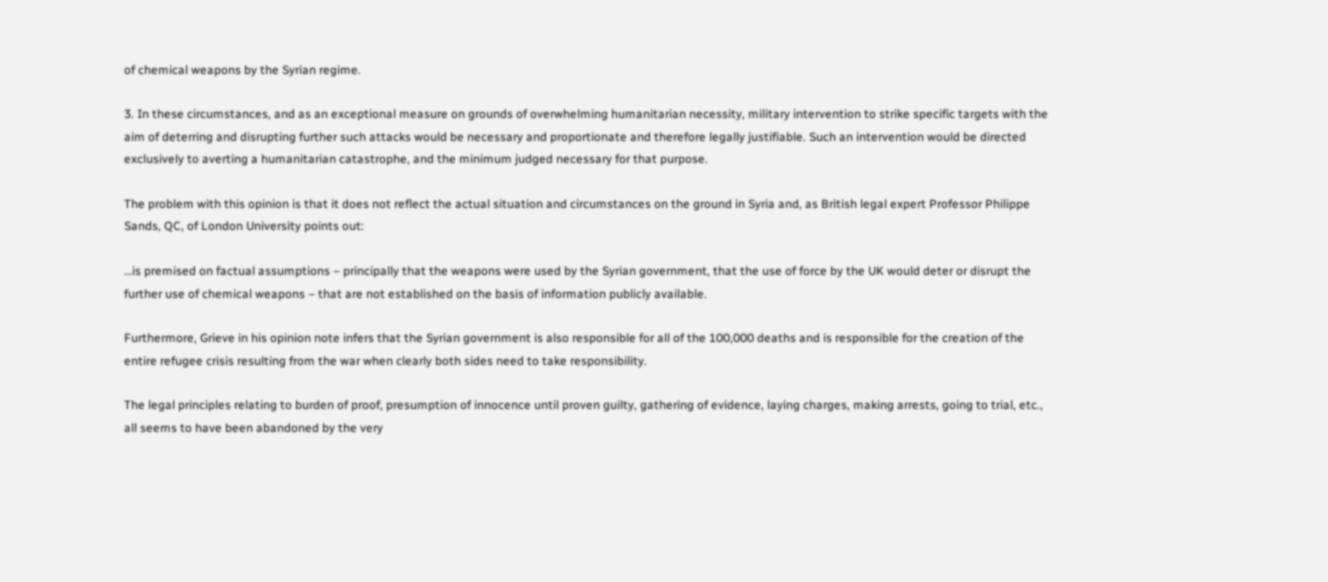of chemical weapons by the Syrian regime.

3. In these circumstances, and as an exceptional measure on grounds of overwhelming humanitarian necessity, military intervention to strike specific targets with the aim of deterring and disrupting further such attacks would be necessary and proportionate and therefore legally justifiable. Such an intervention would be directed exclusively to averting a humanitarian catastrophe, and the minimum judged necessary for that purpose.

The problem with this opinion is that it does not reflect the actual situation and circumstances on the ground in Syria and, as British legal expert Professor Philippe Sands, QC, of London University points out:

…is premised on factual assumptions – principally that the weapons were used by the Syrian government, that the use of force by the UK would deter or disrupt the further use of chemical weapons – that are not established on the basis of information publicly available.

Furthermore, Grieve in his opinion note infers that the Syrian government is also responsible for all of the 100,000 deaths and is responsible for the creation of the entire refugee crisis resulting from the war when clearly both sides need to take responsibility.

The legal principles relating to burden of proof, presumption of innocence until proven guilty, gathering of evidence, laying charges, making arrests, going to trial, etc., all seems to have been abandoned by the very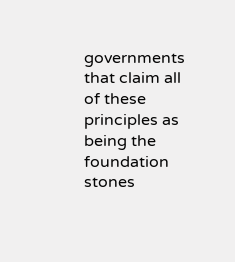governments that claim all of these principles as being the foundation stones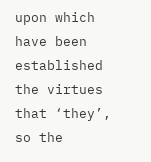upon which have been established the virtues that ‘they’, so the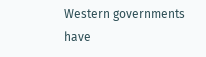Western governments have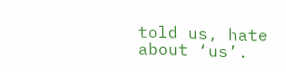told us, hate about ‘us’.